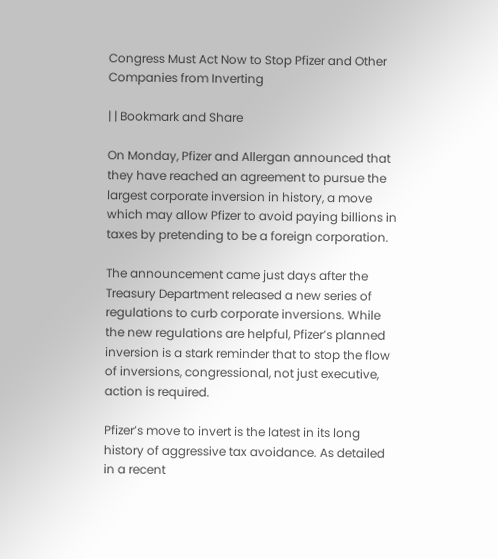Congress Must Act Now to Stop Pfizer and Other Companies from Inverting

| | Bookmark and Share

On Monday, Pfizer and Allergan announced that they have reached an agreement to pursue the largest corporate inversion in history, a move which may allow Pfizer to avoid paying billions in taxes by pretending to be a foreign corporation.

The announcement came just days after the Treasury Department released a new series of regulations to curb corporate inversions. While the new regulations are helpful, Pfizer’s planned inversion is a stark reminder that to stop the flow of inversions, congressional, not just executive, action is required.

Pfizer’s move to invert is the latest in its long history of aggressive tax avoidance. As detailed in a recent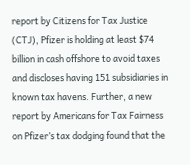report by Citizens for Tax Justice (CTJ), Pfizer is holding at least $74 billion in cash offshore to avoid taxes and discloses having 151 subsidiaries in known tax havens. Further, a new report by Americans for Tax Fairness on Pfizer’s tax dodging found that the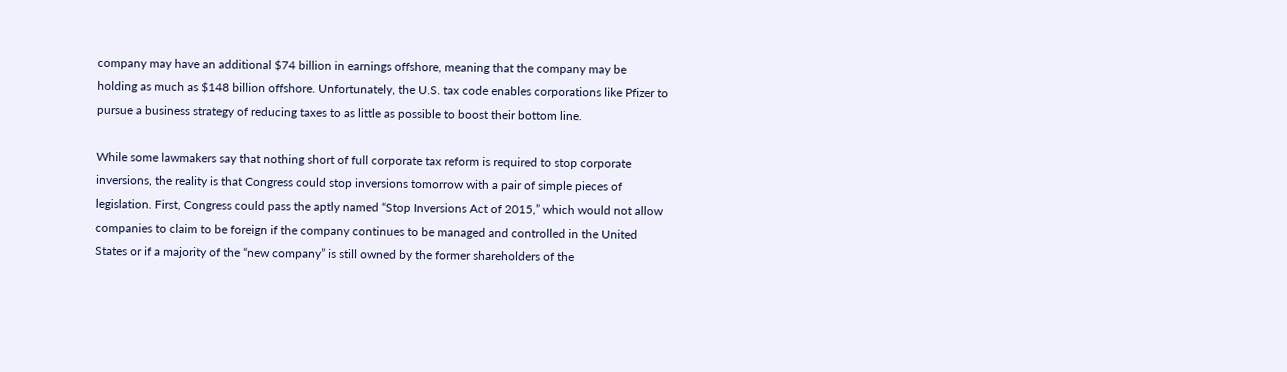company may have an additional $74 billion in earnings offshore, meaning that the company may be holding as much as $148 billion offshore. Unfortunately, the U.S. tax code enables corporations like Pfizer to pursue a business strategy of reducing taxes to as little as possible to boost their bottom line.

While some lawmakers say that nothing short of full corporate tax reform is required to stop corporate inversions, the reality is that Congress could stop inversions tomorrow with a pair of simple pieces of legislation. First, Congress could pass the aptly named “Stop Inversions Act of 2015,” which would not allow companies to claim to be foreign if the company continues to be managed and controlled in the United States or if a majority of the “new company” is still owned by the former shareholders of the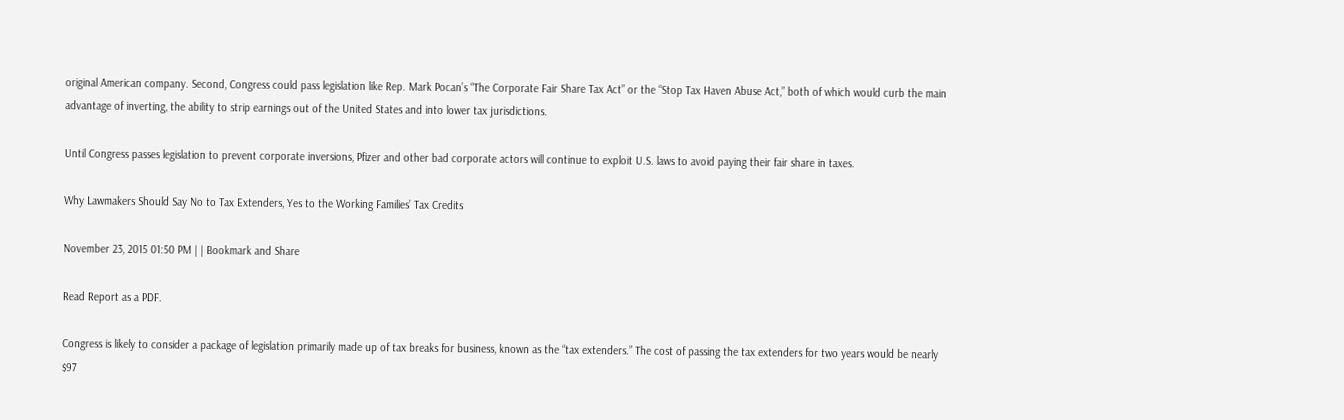original American company. Second, Congress could pass legislation like Rep. Mark Pocan’s “The Corporate Fair Share Tax Act” or the “Stop Tax Haven Abuse Act,” both of which would curb the main advantage of inverting, the ability to strip earnings out of the United States and into lower tax jurisdictions.

Until Congress passes legislation to prevent corporate inversions, Pfizer and other bad corporate actors will continue to exploit U.S. laws to avoid paying their fair share in taxes.

Why Lawmakers Should Say No to Tax Extenders, Yes to the Working Families’ Tax Credits

November 23, 2015 01:50 PM | | Bookmark and Share

Read Report as a PDF.

Congress is likely to consider a package of legislation primarily made up of tax breaks for business, known as the “tax extenders.” The cost of passing the tax extenders for two years would be nearly $97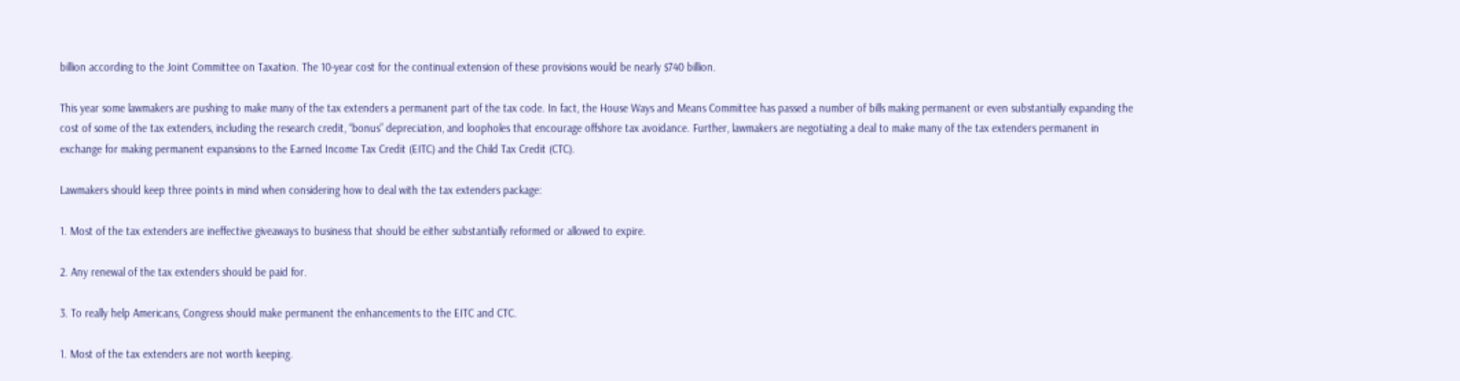billion according to the Joint Committee on Taxation. The 10-year cost for the continual extension of these provisions would be nearly $740 billion.

This year some lawmakers are pushing to make many of the tax extenders a permanent part of the tax code. In fact, the House Ways and Means Committee has passed a number of bills making permanent or even substantially expanding the cost of some of the tax extenders, including the research credit, “bonus” depreciation, and loopholes that encourage offshore tax avoidance. Further, lawmakers are negotiating a deal to make many of the tax extenders permanent in exchange for making permanent expansions to the Earned Income Tax Credit (EITC) and the Child Tax Credit (CTC).

Lawmakers should keep three points in mind when considering how to deal with the tax extenders package:

1. Most of the tax extenders are ineffective giveaways to business that should be either substantially reformed or allowed to expire.

2. Any renewal of the tax extenders should be paid for.

3. To really help Americans, Congress should make permanent the enhancements to the EITC and CTC.

1. Most of the tax extenders are not worth keeping.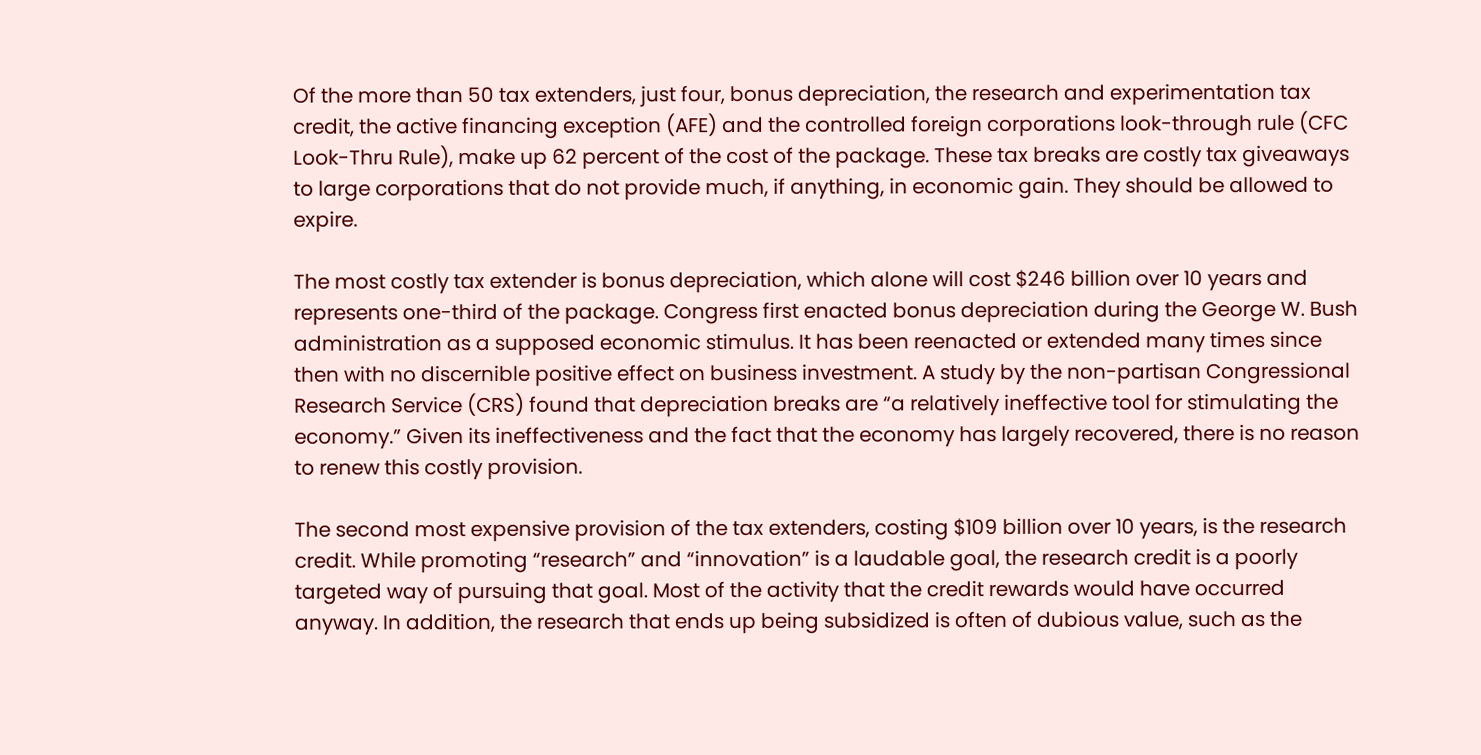Of the more than 50 tax extenders, just four, bonus depreciation, the research and experimentation tax credit, the active financing exception (AFE) and the controlled foreign corporations look-through rule (CFC Look-Thru Rule), make up 62 percent of the cost of the package. These tax breaks are costly tax giveaways to large corporations that do not provide much, if anything, in economic gain. They should be allowed to expire.

The most costly tax extender is bonus depreciation, which alone will cost $246 billion over 10 years and represents one-third of the package. Congress first enacted bonus depreciation during the George W. Bush administration as a supposed economic stimulus. It has been reenacted or extended many times since then with no discernible positive effect on business investment. A study by the non-partisan Congressional Research Service (CRS) found that depreciation breaks are “a relatively ineffective tool for stimulating the economy.” Given its ineffectiveness and the fact that the economy has largely recovered, there is no reason to renew this costly provision.

The second most expensive provision of the tax extenders, costing $109 billion over 10 years, is the research credit. While promoting “research” and “innovation” is a laudable goal, the research credit is a poorly targeted way of pursuing that goal. Most of the activity that the credit rewards would have occurred anyway. In addition, the research that ends up being subsidized is often of dubious value, such as the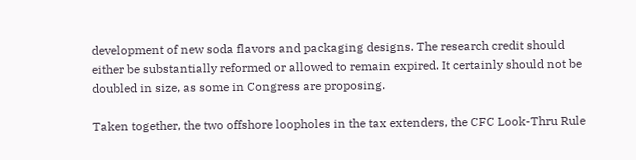development of new soda flavors and packaging designs. The research credit should either be substantially reformed or allowed to remain expired. It certainly should not be doubled in size, as some in Congress are proposing.

Taken together, the two offshore loopholes in the tax extenders, the CFC Look-Thru Rule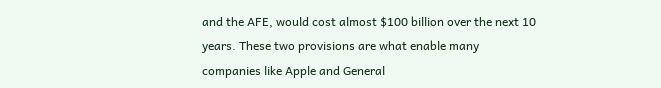and the AFE, would cost almost $100 billion over the next 10 years. These two provisions are what enable many companies like Apple and General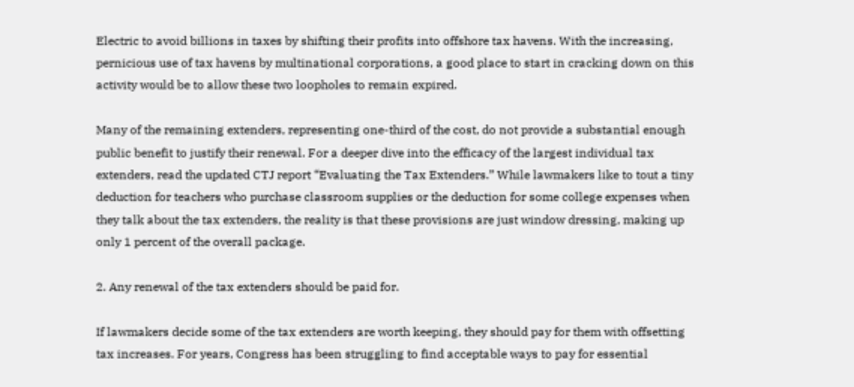Electric to avoid billions in taxes by shifting their profits into offshore tax havens. With the increasing, pernicious use of tax havens by multinational corporations, a good place to start in cracking down on this activity would be to allow these two loopholes to remain expired.

Many of the remaining extenders, representing one-third of the cost, do not provide a substantial enough public benefit to justify their renewal. For a deeper dive into the efficacy of the largest individual tax extenders, read the updated CTJ report “Evaluating the Tax Extenders.” While lawmakers like to tout a tiny deduction for teachers who purchase classroom supplies or the deduction for some college expenses when they talk about the tax extenders, the reality is that these provisions are just window dressing, making up only 1 percent of the overall package.

2. Any renewal of the tax extenders should be paid for.

If lawmakers decide some of the tax extenders are worth keeping, they should pay for them with offsetting tax increases. For years, Congress has been struggling to find acceptable ways to pay for essential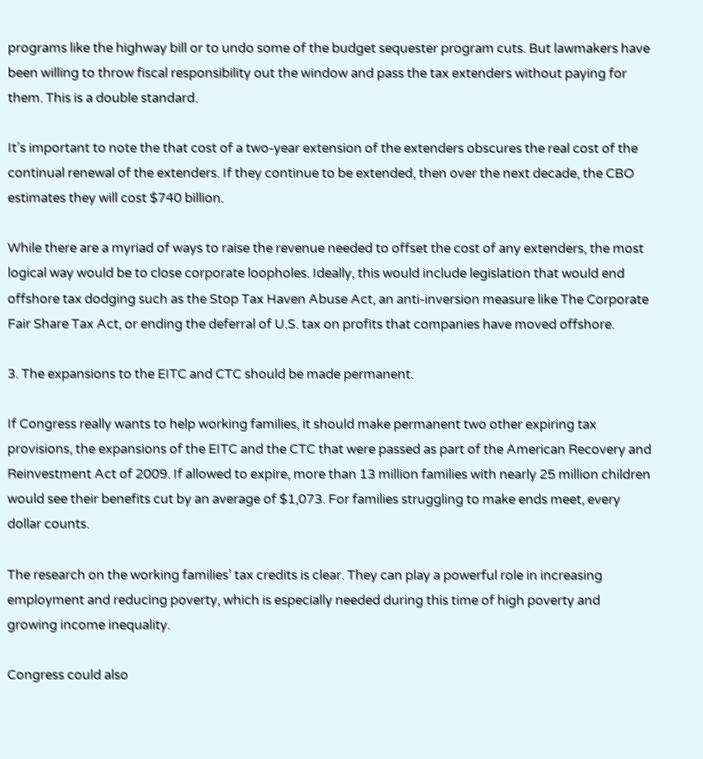programs like the highway bill or to undo some of the budget sequester program cuts. But lawmakers have been willing to throw fiscal responsibility out the window and pass the tax extenders without paying for them. This is a double standard.

It’s important to note the that cost of a two-year extension of the extenders obscures the real cost of the continual renewal of the extenders. If they continue to be extended, then over the next decade, the CBO estimates they will cost $740 billion.

While there are a myriad of ways to raise the revenue needed to offset the cost of any extenders, the most logical way would be to close corporate loopholes. Ideally, this would include legislation that would end offshore tax dodging such as the Stop Tax Haven Abuse Act, an anti-inversion measure like The Corporate Fair Share Tax Act, or ending the deferral of U.S. tax on profits that companies have moved offshore.

3. The expansions to the EITC and CTC should be made permanent.

If Congress really wants to help working families, it should make permanent two other expiring tax provisions, the expansions of the EITC and the CTC that were passed as part of the American Recovery and Reinvestment Act of 2009. If allowed to expire, more than 13 million families with nearly 25 million children would see their benefits cut by an average of $1,073. For families struggling to make ends meet, every dollar counts.

The research on the working families’ tax credits is clear. They can play a powerful role in increasing employment and reducing poverty, which is especially needed during this time of high poverty and growing income inequality.

Congress could also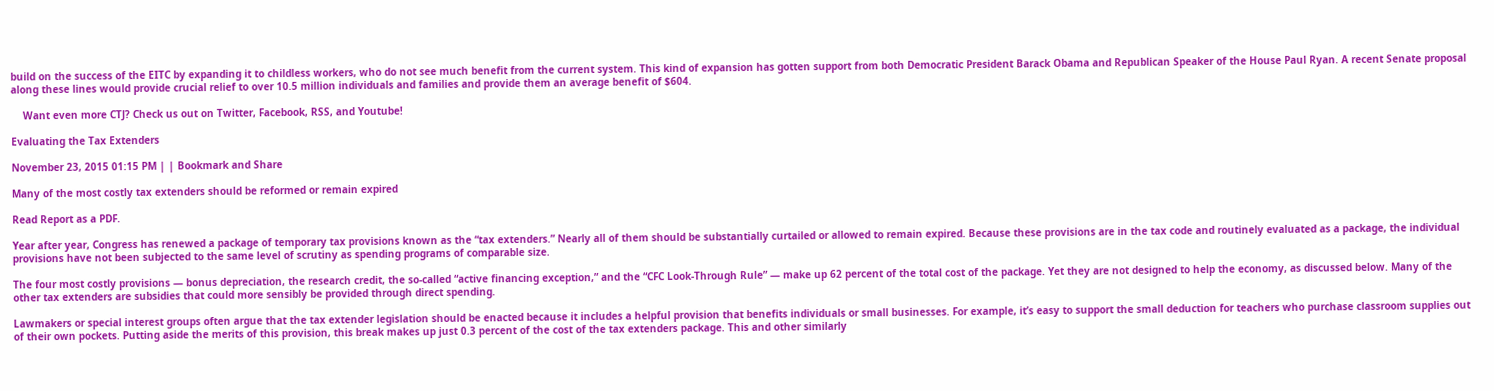build on the success of the EITC by expanding it to childless workers, who do not see much benefit from the current system. This kind of expansion has gotten support from both Democratic President Barack Obama and Republican Speaker of the House Paul Ryan. A recent Senate proposal along these lines would provide crucial relief to over 10.5 million individuals and families and provide them an average benefit of $604.

    Want even more CTJ? Check us out on Twitter, Facebook, RSS, and Youtube!

Evaluating the Tax Extenders

November 23, 2015 01:15 PM | | Bookmark and Share

Many of the most costly tax extenders should be reformed or remain expired

Read Report as a PDF.

Year after year, Congress has renewed a package of temporary tax provisions known as the “tax extenders.” Nearly all of them should be substantially curtailed or allowed to remain expired. Because these provisions are in the tax code and routinely evaluated as a package, the individual provisions have not been subjected to the same level of scrutiny as spending programs of comparable size.

The four most costly provisions — bonus depreciation, the research credit, the so-called “active financing exception,” and the “CFC Look-Through Rule” — make up 62 percent of the total cost of the package. Yet they are not designed to help the economy, as discussed below. Many of the other tax extenders are subsidies that could more sensibly be provided through direct spending.

Lawmakers or special interest groups often argue that the tax extender legislation should be enacted because it includes a helpful provision that benefits individuals or small businesses. For example, it’s easy to support the small deduction for teachers who purchase classroom supplies out of their own pockets. Putting aside the merits of this provision, this break makes up just 0.3 percent of the cost of the tax extenders package. This and other similarly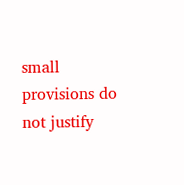small provisions do not justify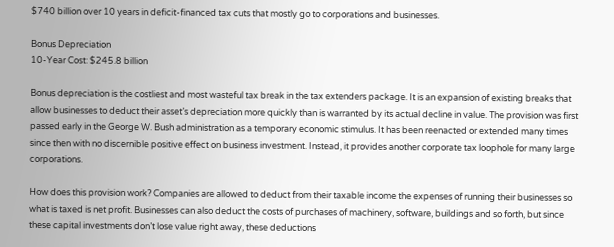$740 billion over 10 years in deficit-financed tax cuts that mostly go to corporations and businesses.

Bonus Depreciation
10-Year Cost: $245.8 billion

Bonus depreciation is the costliest and most wasteful tax break in the tax extenders package. It is an expansion of existing breaks that allow businesses to deduct their asset’s depreciation more quickly than is warranted by its actual decline in value. The provision was first passed early in the George W. Bush administration as a temporary economic stimulus. It has been reenacted or extended many times since then with no discernible positive effect on business investment. Instead, it provides another corporate tax loophole for many large corporations.

How does this provision work? Companies are allowed to deduct from their taxable income the expenses of running their businesses so what is taxed is net profit. Businesses can also deduct the costs of purchases of machinery, software, buildings and so forth, but since these capital investments don’t lose value right away, these deductions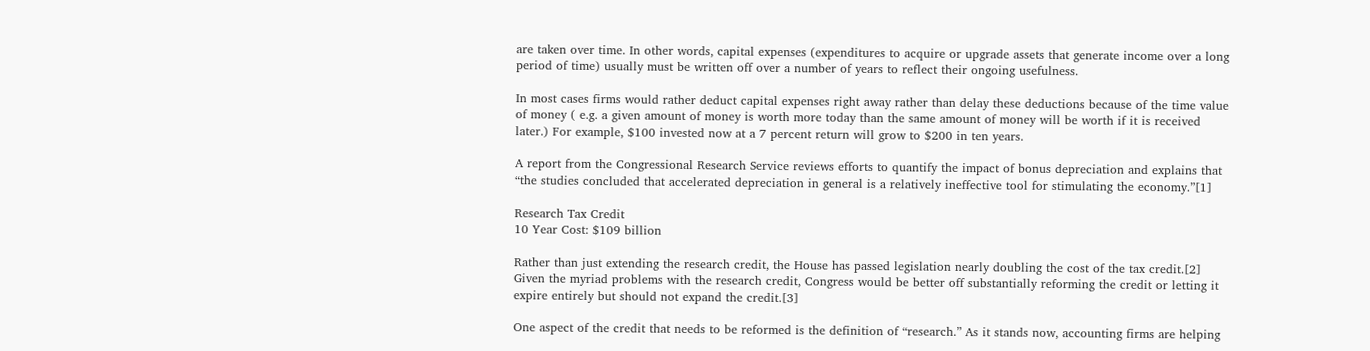are taken over time. In other words, capital expenses (expenditures to acquire or upgrade assets that generate income over a long period of time) usually must be written off over a number of years to reflect their ongoing usefulness.

In most cases firms would rather deduct capital expenses right away rather than delay these deductions because of the time value of money ( e.g. a given amount of money is worth more today than the same amount of money will be worth if it is received later.) For example, $100 invested now at a 7 percent return will grow to $200 in ten years.

A report from the Congressional Research Service reviews efforts to quantify the impact of bonus depreciation and explains that “the studies concluded that accelerated depreciation in general is a relatively ineffective tool for stimulating the economy.”[1]

Research Tax Credit
10 Year Cost: $109 billion

Rather than just extending the research credit, the House has passed legislation nearly doubling the cost of the tax credit.[2] Given the myriad problems with the research credit, Congress would be better off substantially reforming the credit or letting it expire entirely but should not expand the credit.[3]

One aspect of the credit that needs to be reformed is the definition of “research.” As it stands now, accounting firms are helping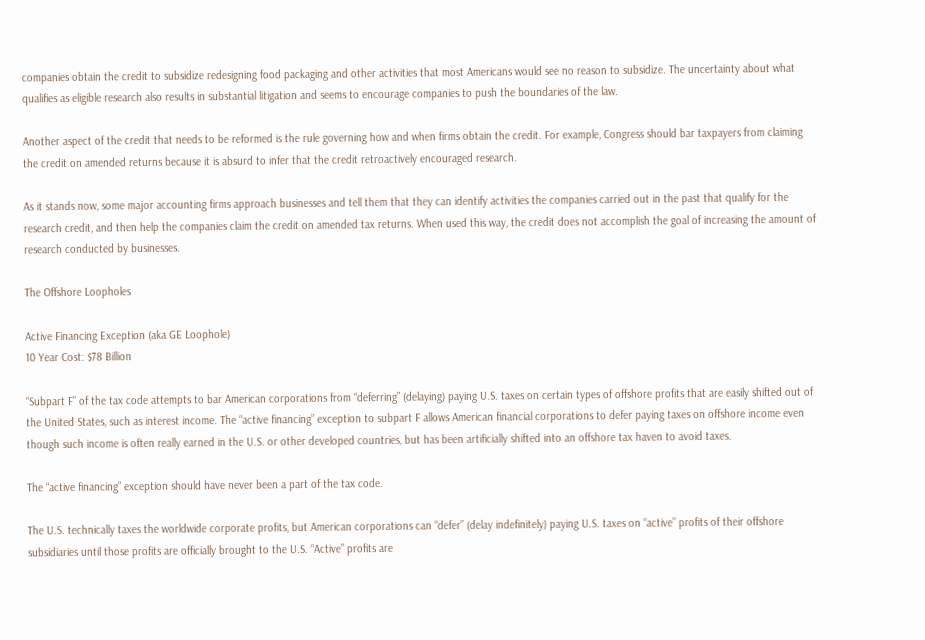companies obtain the credit to subsidize redesigning food packaging and other activities that most Americans would see no reason to subsidize. The uncertainty about what qualifies as eligible research also results in substantial litigation and seems to encourage companies to push the boundaries of the law.

Another aspect of the credit that needs to be reformed is the rule governing how and when firms obtain the credit. For example, Congress should bar taxpayers from claiming the credit on amended returns because it is absurd to infer that the credit retroactively encouraged research.

As it stands now, some major accounting firms approach businesses and tell them that they can identify activities the companies carried out in the past that qualify for the research credit, and then help the companies claim the credit on amended tax returns. When used this way, the credit does not accomplish the goal of increasing the amount of research conducted by businesses.

The Offshore Loopholes

Active Financing Exception (aka GE Loophole)
10 Year Cost: $78 Billion

“Subpart F” of the tax code attempts to bar American corporations from “deferring” (delaying) paying U.S. taxes on certain types of offshore profits that are easily shifted out of the United States, such as interest income. The “active financing” exception to subpart F allows American financial corporations to defer paying taxes on offshore income even though such income is often really earned in the U.S. or other developed countries, but has been artificially shifted into an offshore tax haven to avoid taxes.

The “active financing” exception should have never been a part of the tax code.

The U.S. technically taxes the worldwide corporate profits, but American corporations can “defer” (delay indefinitely) paying U.S. taxes on “active” profits of their offshore subsidiaries until those profits are officially brought to the U.S. “Active” profits are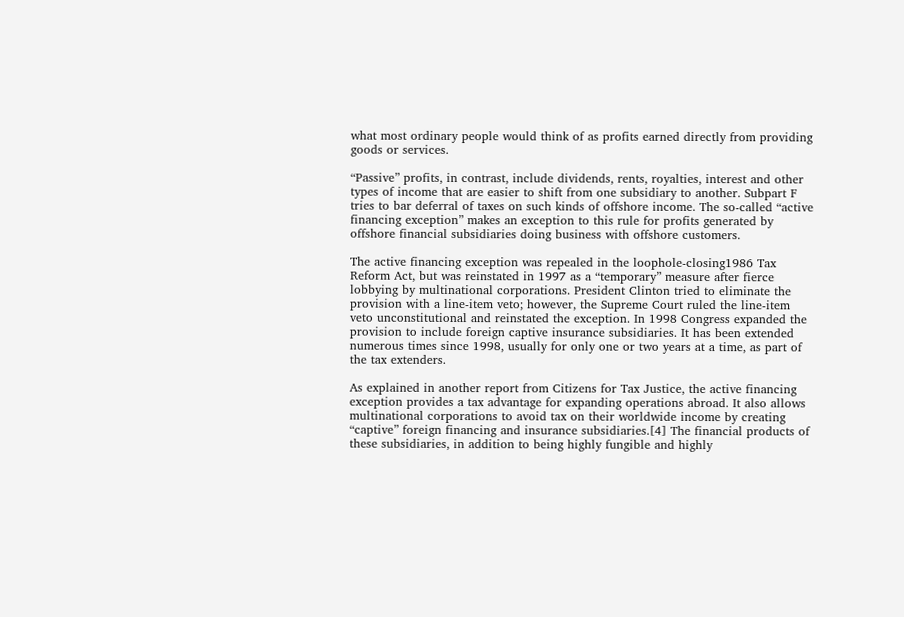what most ordinary people would think of as profits earned directly from providing goods or services.

“Passive” profits, in contrast, include dividends, rents, royalties, interest and other types of income that are easier to shift from one subsidiary to another. Subpart F tries to bar deferral of taxes on such kinds of offshore income. The so-called “active financing exception” makes an exception to this rule for profits generated by offshore financial subsidiaries doing business with offshore customers.

The active financing exception was repealed in the loophole-closing1986 Tax Reform Act, but was reinstated in 1997 as a “temporary” measure after fierce lobbying by multinational corporations. President Clinton tried to eliminate the provision with a line-item veto; however, the Supreme Court ruled the line-item veto unconstitutional and reinstated the exception. In 1998 Congress expanded the provision to include foreign captive insurance subsidiaries. It has been extended numerous times since 1998, usually for only one or two years at a time, as part of the tax extenders.

As explained in another report from Citizens for Tax Justice, the active financing exception provides a tax advantage for expanding operations abroad. It also allows multinational corporations to avoid tax on their worldwide income by creating “captive” foreign financing and insurance subsidiaries.[4] The financial products of these subsidiaries, in addition to being highly fungible and highly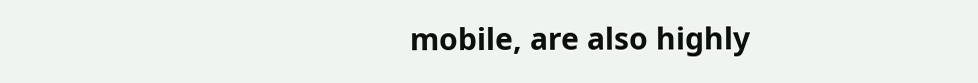mobile, are also highly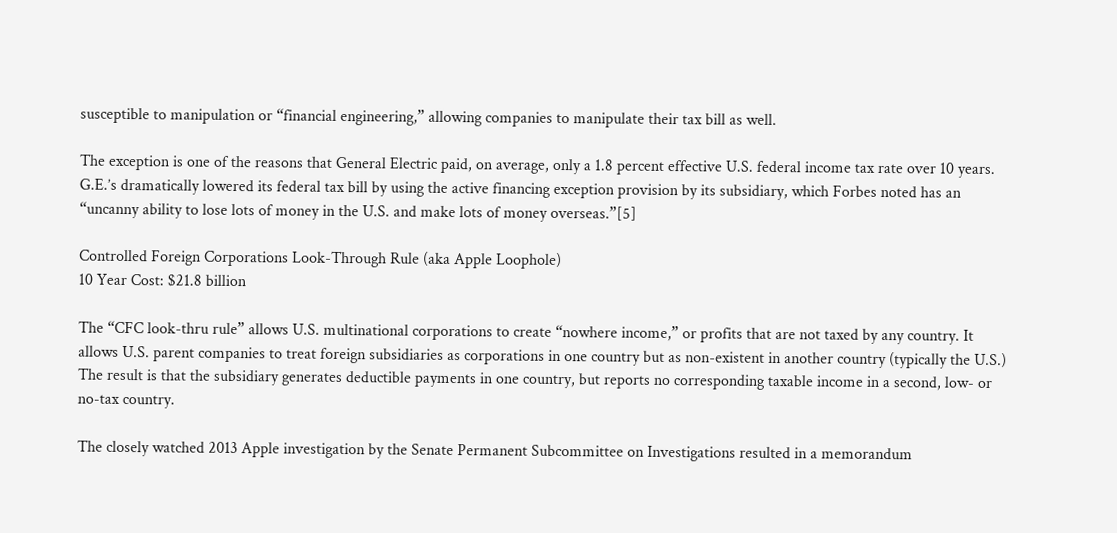susceptible to manipulation or “financial engineering,” allowing companies to manipulate their tax bill as well.

The exception is one of the reasons that General Electric paid, on average, only a 1.8 percent effective U.S. federal income tax rate over 10 years. G.E.’s dramatically lowered its federal tax bill by using the active financing exception provision by its subsidiary, which Forbes noted has an “uncanny ability to lose lots of money in the U.S. and make lots of money overseas.”[5]

Controlled Foreign Corporations Look-Through Rule (aka Apple Loophole)
10 Year Cost: $21.8 billion

The “CFC look-thru rule” allows U.S. multinational corporations to create “nowhere income,” or profits that are not taxed by any country. It allows U.S. parent companies to treat foreign subsidiaries as corporations in one country but as non-existent in another country (typically the U.S.) The result is that the subsidiary generates deductible payments in one country, but reports no corresponding taxable income in a second, low- or no-tax country.

The closely watched 2013 Apple investigation by the Senate Permanent Subcommittee on Investigations resulted in a memorandum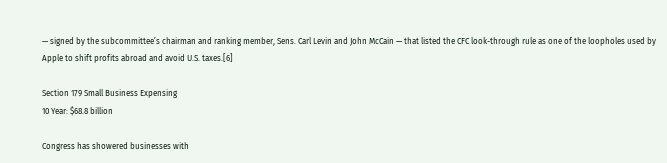— signed by the subcommittee’s chairman and ranking member, Sens. Carl Levin and John McCain — that listed the CFC look-through rule as one of the loopholes used by Apple to shift profits abroad and avoid U.S. taxes.[6]

Section 179 Small Business Expensing
10 Year: $68.8 billion

Congress has showered businesses with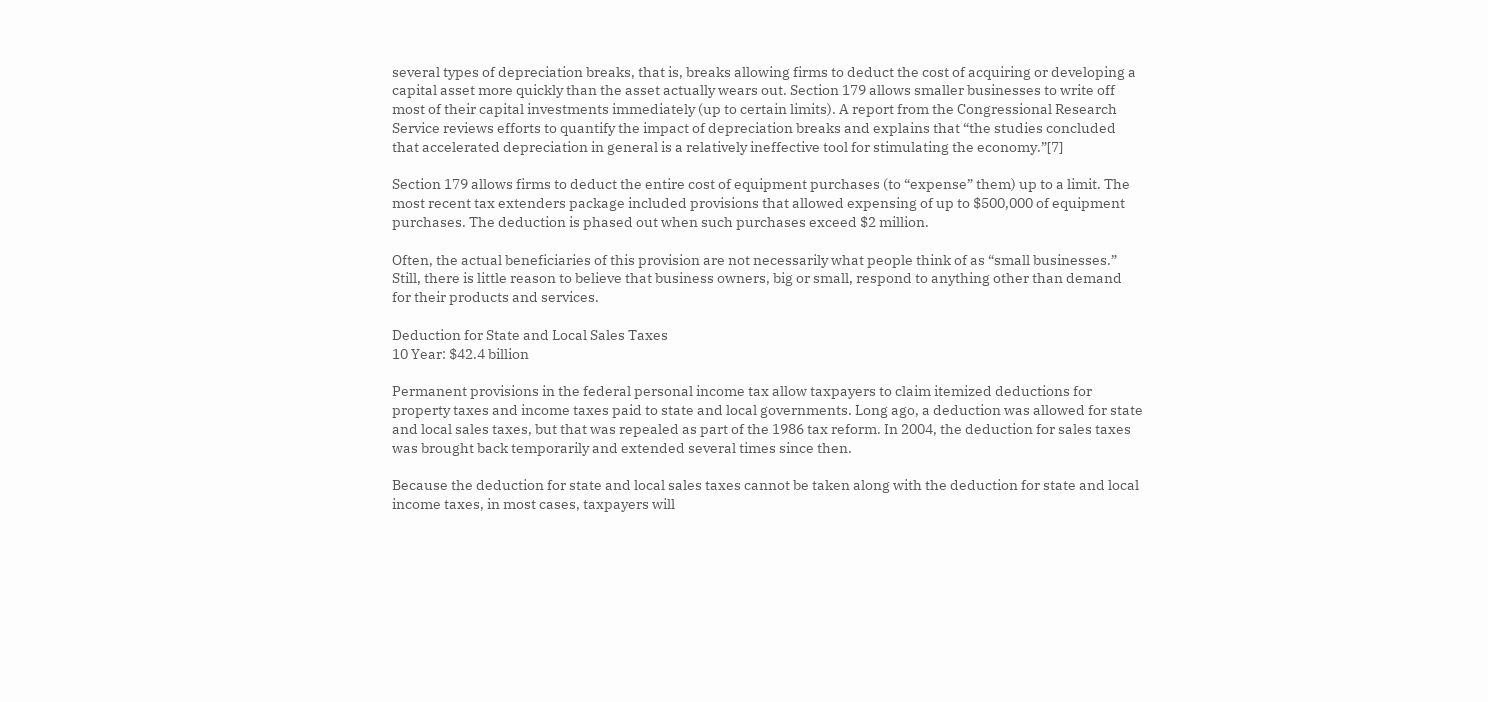several types of depreciation breaks, that is, breaks allowing firms to deduct the cost of acquiring or developing a capital asset more quickly than the asset actually wears out. Section 179 allows smaller businesses to write off most of their capital investments immediately (up to certain limits). A report from the Congressional Research Service reviews efforts to quantify the impact of depreciation breaks and explains that “the studies concluded that accelerated depreciation in general is a relatively ineffective tool for stimulating the economy.”[7]

Section 179 allows firms to deduct the entire cost of equipment purchases (to “expense” them) up to a limit. The most recent tax extenders package included provisions that allowed expensing of up to $500,000 of equipment purchases. The deduction is phased out when such purchases exceed $2 million.

Often, the actual beneficiaries of this provision are not necessarily what people think of as “small businesses.” Still, there is little reason to believe that business owners, big or small, respond to anything other than demand for their products and services.

Deduction for State and Local Sales Taxes
10 Year: $42.4 billion

Permanent provisions in the federal personal income tax allow taxpayers to claim itemized deductions for property taxes and income taxes paid to state and local governments. Long ago, a deduction was allowed for state and local sales taxes, but that was repealed as part of the 1986 tax reform. In 2004, the deduction for sales taxes was brought back temporarily and extended several times since then.

Because the deduction for state and local sales taxes cannot be taken along with the deduction for state and local income taxes, in most cases, taxpayers will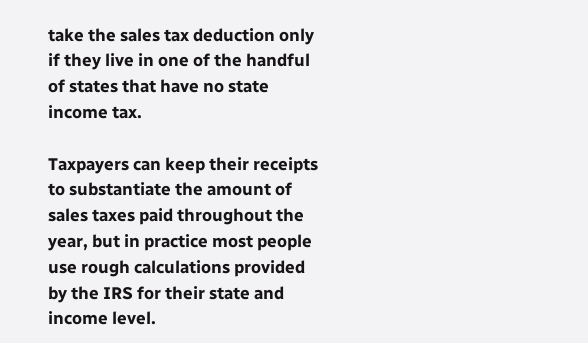take the sales tax deduction only if they live in one of the handful of states that have no state income tax.

Taxpayers can keep their receipts to substantiate the amount of sales taxes paid throughout the year, but in practice most people use rough calculations provided by the IRS for their state and income level.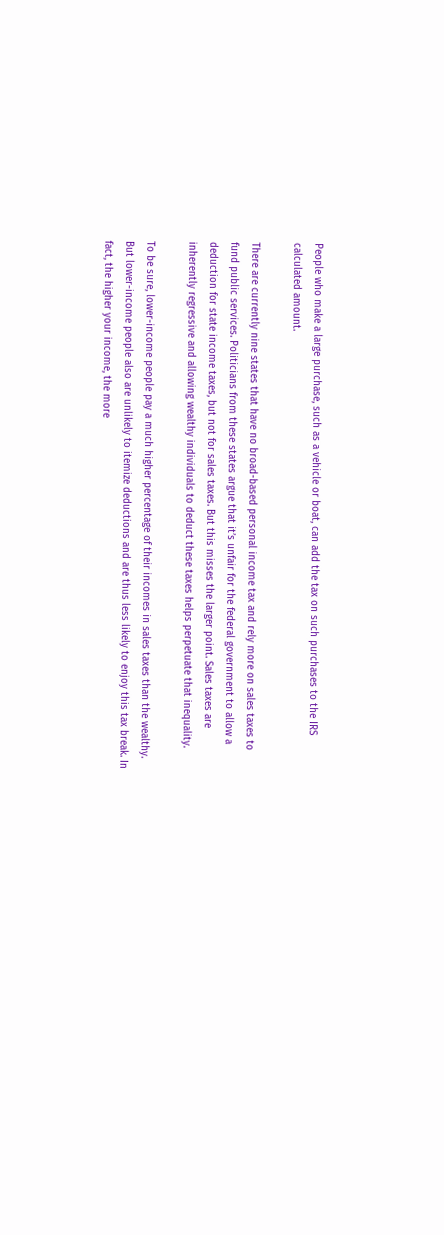People who make a large purchase, such as a vehicle or boat, can add the tax on such purchases to the IRS calculated amount.

There are currently nine states that have no broad-based personal income tax and rely more on sales taxes to fund public services. Politicians from these states argue that it’s unfair for the federal government to allow a deduction for state income taxes, but not for sales taxes. But this misses the larger point. Sales taxes are inherently regressive and allowing wealthy individuals to deduct these taxes helps perpetuate that inequality.

To be sure, lower-income people pay a much higher percentage of their incomes in sales taxes than the wealthy. But lower-income people also are unlikely to itemize deductions and are thus less likely to enjoy this tax break. In fact, the higher your income, the more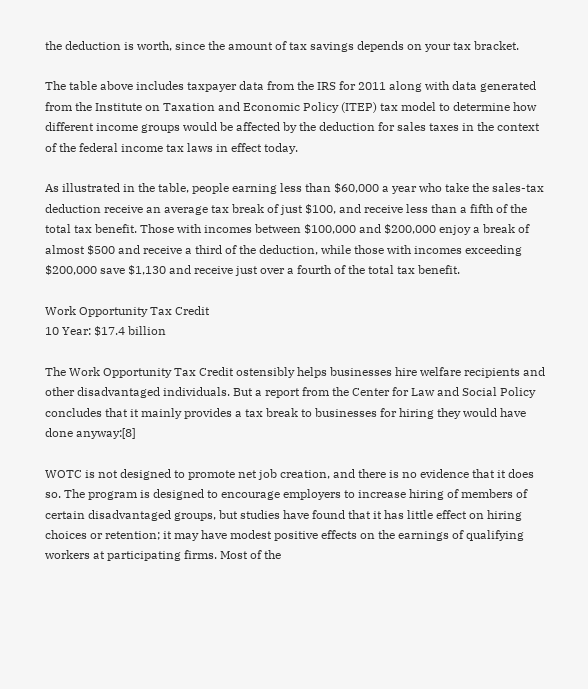the deduction is worth, since the amount of tax savings depends on your tax bracket.

The table above includes taxpayer data from the IRS for 2011 along with data generated from the Institute on Taxation and Economic Policy (ITEP) tax model to determine how different income groups would be affected by the deduction for sales taxes in the context of the federal income tax laws in effect today.

As illustrated in the table, people earning less than $60,000 a year who take the sales-tax deduction receive an average tax break of just $100, and receive less than a fifth of the total tax benefit. Those with incomes between $100,000 and $200,000 enjoy a break of almost $500 and receive a third of the deduction, while those with incomes exceeding $200,000 save $1,130 and receive just over a fourth of the total tax benefit.

Work Opportunity Tax Credit
10 Year: $17.4 billion

The Work Opportunity Tax Credit ostensibly helps businesses hire welfare recipients and other disadvantaged individuals. But a report from the Center for Law and Social Policy concludes that it mainly provides a tax break to businesses for hiring they would have done anyway:[8]

WOTC is not designed to promote net job creation, and there is no evidence that it does so. The program is designed to encourage employers to increase hiring of members of certain disadvantaged groups, but studies have found that it has little effect on hiring choices or retention; it may have modest positive effects on the earnings of qualifying workers at participating firms. Most of the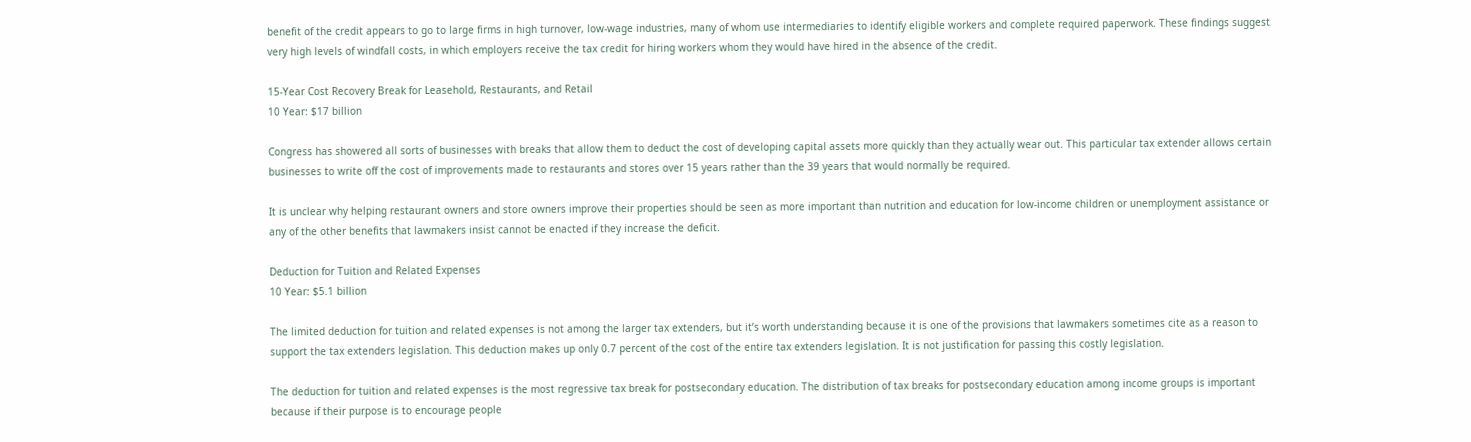benefit of the credit appears to go to large firms in high turnover, low-wage industries, many of whom use intermediaries to identify eligible workers and complete required paperwork. These findings suggest very high levels of windfall costs, in which employers receive the tax credit for hiring workers whom they would have hired in the absence of the credit.

15-Year Cost Recovery Break for Leasehold, Restaurants, and Retail
10 Year: $17 billion

Congress has showered all sorts of businesses with breaks that allow them to deduct the cost of developing capital assets more quickly than they actually wear out. This particular tax extender allows certain businesses to write off the cost of improvements made to restaurants and stores over 15 years rather than the 39 years that would normally be required.

It is unclear why helping restaurant owners and store owners improve their properties should be seen as more important than nutrition and education for low-income children or unemployment assistance or any of the other benefits that lawmakers insist cannot be enacted if they increase the deficit.

Deduction for Tuition and Related Expenses
10 Year: $5.1 billion

The limited deduction for tuition and related expenses is not among the larger tax extenders, but it’s worth understanding because it is one of the provisions that lawmakers sometimes cite as a reason to support the tax extenders legislation. This deduction makes up only 0.7 percent of the cost of the entire tax extenders legislation. It is not justification for passing this costly legislation.

The deduction for tuition and related expenses is the most regressive tax break for postsecondary education. The distribution of tax breaks for postsecondary education among income groups is important because if their purpose is to encourage people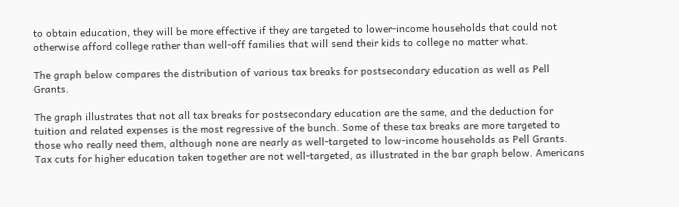to obtain education, they will be more effective if they are targeted to lower-income households that could not otherwise afford college rather than well-off families that will send their kids to college no matter what.

The graph below compares the distribution of various tax breaks for postsecondary education as well as Pell Grants.

The graph illustrates that not all tax breaks for postsecondary education are the same, and the deduction for tuition and related expenses is the most regressive of the bunch. Some of these tax breaks are more targeted to those who really need them, although none are nearly as well-targeted to low-income households as Pell Grants. Tax cuts for higher education taken together are not well-targeted, as illustrated in the bar graph below. Americans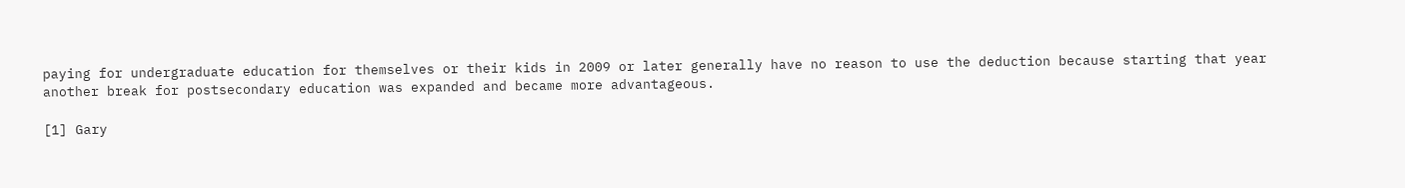paying for undergraduate education for themselves or their kids in 2009 or later generally have no reason to use the deduction because starting that year another break for postsecondary education was expanded and became more advantageous.

[1] Gary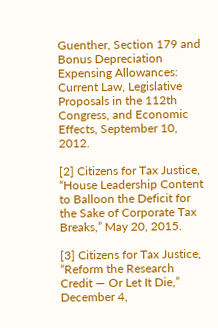Guenther, Section 179 and Bonus Depreciation Expensing Allowances: Current Law, Legislative Proposals in the 112th Congress, and Economic Effects, September 10, 2012.

[2] Citizens for Tax Justice, “House Leadership Content to Balloon the Deficit for the Sake of Corporate Tax Breaks,” May 20, 2015.

[3] Citizens for Tax Justice, “Reform the Research Credit — Or Let It Die,” December 4,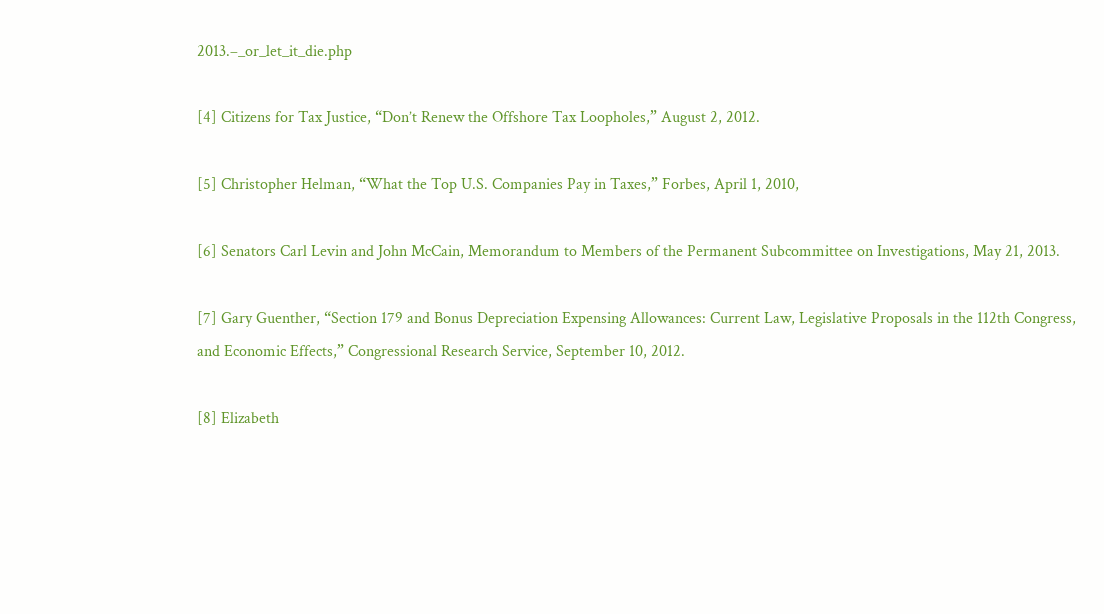2013.–_or_let_it_die.php

[4] Citizens for Tax Justice, “Don’t Renew the Offshore Tax Loopholes,” August 2, 2012.

[5] Christopher Helman, “What the Top U.S. Companies Pay in Taxes,” Forbes, April 1, 2010,

[6] Senators Carl Levin and John McCain, Memorandum to Members of the Permanent Subcommittee on Investigations, May 21, 2013.

[7] Gary Guenther, “Section 179 and Bonus Depreciation Expensing Allowances: Current Law, Legislative Proposals in the 112th Congress, and Economic Effects,” Congressional Research Service, September 10, 2012.

[8] Elizabeth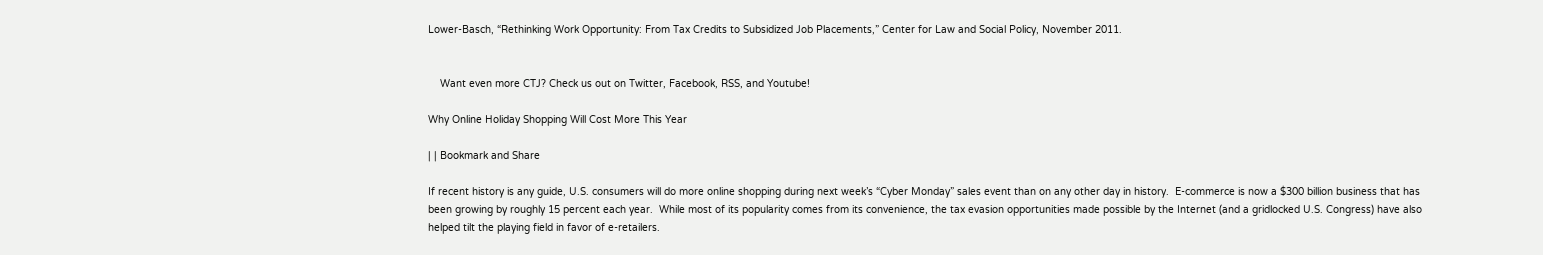Lower-Basch, “Rethinking Work Opportunity: From Tax Credits to Subsidized Job Placements,” Center for Law and Social Policy, November 2011.


    Want even more CTJ? Check us out on Twitter, Facebook, RSS, and Youtube!

Why Online Holiday Shopping Will Cost More This Year

| | Bookmark and Share

If recent history is any guide, U.S. consumers will do more online shopping during next week’s “Cyber Monday” sales event than on any other day in history.  E-commerce is now a $300 billion business that has been growing by roughly 15 percent each year.  While most of its popularity comes from its convenience, the tax evasion opportunities made possible by the Internet (and a gridlocked U.S. Congress) have also helped tilt the playing field in favor of e-retailers.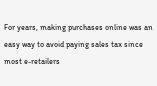For years, making purchases online was an easy way to avoid paying sales tax since most e-retailers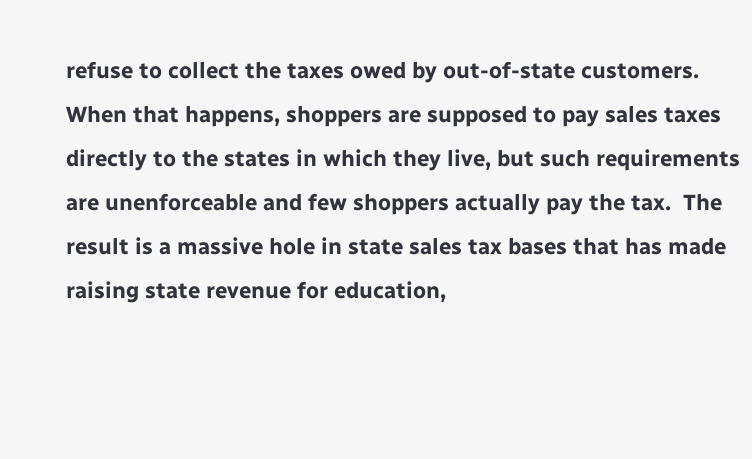refuse to collect the taxes owed by out-of-state customers.  When that happens, shoppers are supposed to pay sales taxes directly to the states in which they live, but such requirements are unenforceable and few shoppers actually pay the tax.  The result is a massive hole in state sales tax bases that has made raising state revenue for education,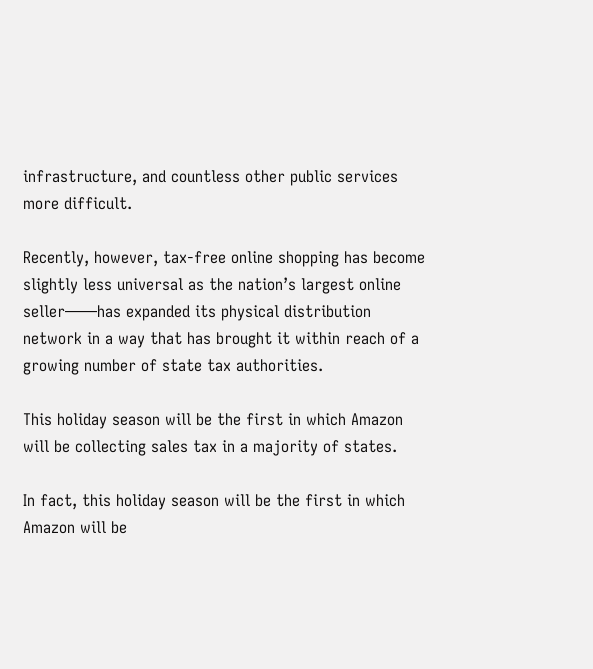infrastructure, and countless other public services more difficult.

Recently, however, tax-free online shopping has become slightly less universal as the nation’s largest online seller——has expanded its physical distribution network in a way that has brought it within reach of a growing number of state tax authorities.

This holiday season will be the first in which Amazon will be collecting sales tax in a majority of states.

In fact, this holiday season will be the first in which Amazon will be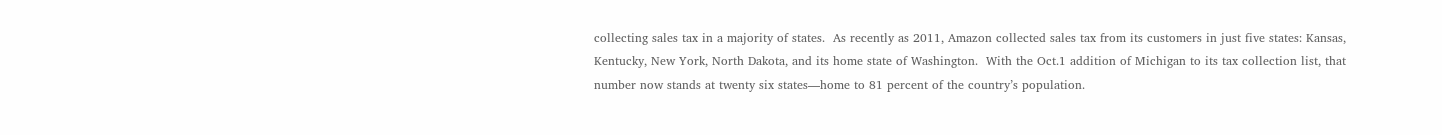collecting sales tax in a majority of states.  As recently as 2011, Amazon collected sales tax from its customers in just five states: Kansas, Kentucky, New York, North Dakota, and its home state of Washington.  With the Oct.1 addition of Michigan to its tax collection list, that number now stands at twenty six states—home to 81 percent of the country’s population.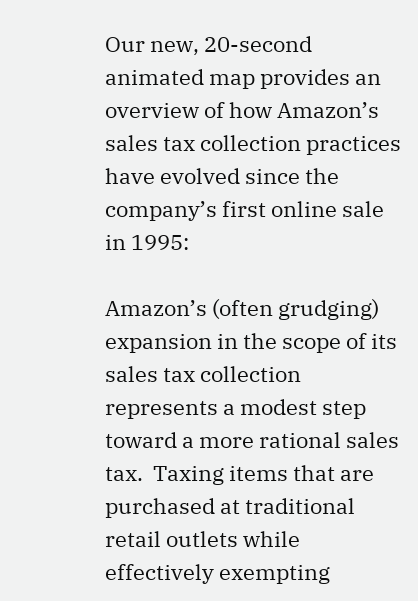Our new, 20-second animated map provides an overview of how Amazon’s sales tax collection practices have evolved since the company’s first online sale in 1995:

Amazon’s (often grudging) expansion in the scope of its sales tax collection represents a modest step toward a more rational sales tax.  Taxing items that are purchased at traditional retail outlets while effectively exempting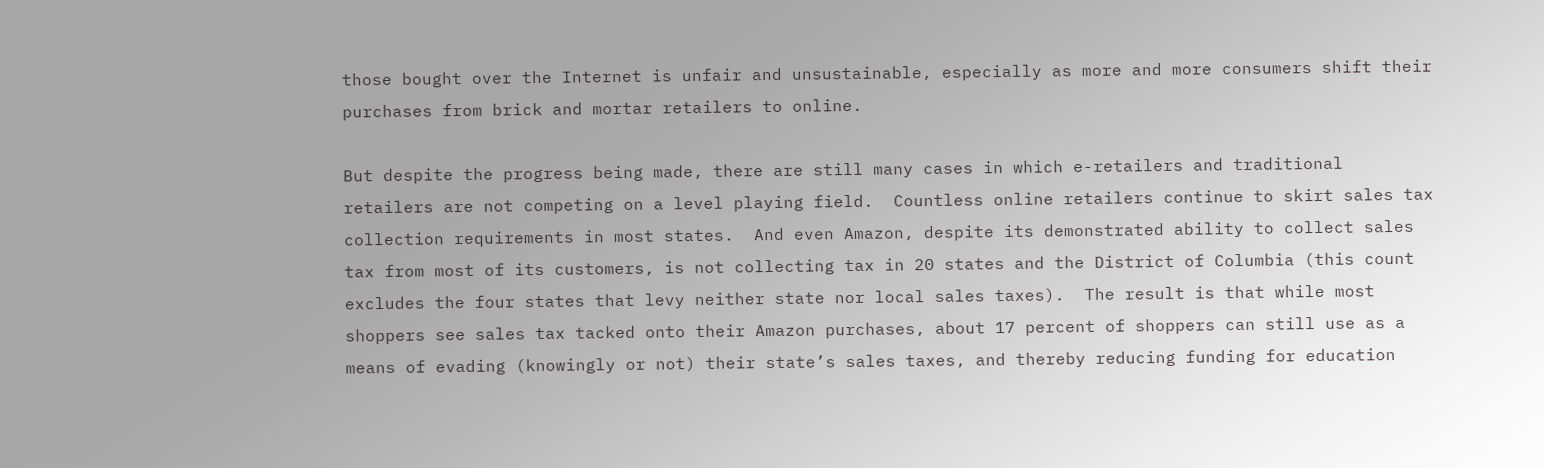those bought over the Internet is unfair and unsustainable, especially as more and more consumers shift their purchases from brick and mortar retailers to online.

But despite the progress being made, there are still many cases in which e-retailers and traditional retailers are not competing on a level playing field.  Countless online retailers continue to skirt sales tax collection requirements in most states.  And even Amazon, despite its demonstrated ability to collect sales tax from most of its customers, is not collecting tax in 20 states and the District of Columbia (this count excludes the four states that levy neither state nor local sales taxes).  The result is that while most shoppers see sales tax tacked onto their Amazon purchases, about 17 percent of shoppers can still use as a means of evading (knowingly or not) their state’s sales taxes, and thereby reducing funding for education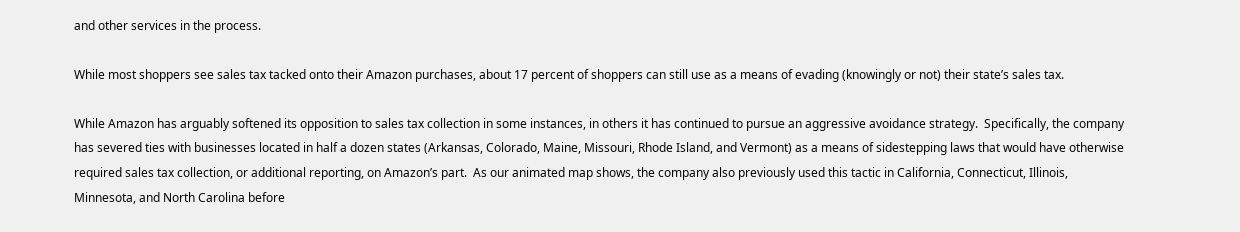and other services in the process.

While most shoppers see sales tax tacked onto their Amazon purchases, about 17 percent of shoppers can still use as a means of evading (knowingly or not) their state’s sales tax.

While Amazon has arguably softened its opposition to sales tax collection in some instances, in others it has continued to pursue an aggressive avoidance strategy.  Specifically, the company has severed ties with businesses located in half a dozen states (Arkansas, Colorado, Maine, Missouri, Rhode Island, and Vermont) as a means of sidestepping laws that would have otherwise required sales tax collection, or additional reporting, on Amazon’s part.  As our animated map shows, the company also previously used this tactic in California, Connecticut, Illinois, Minnesota, and North Carolina before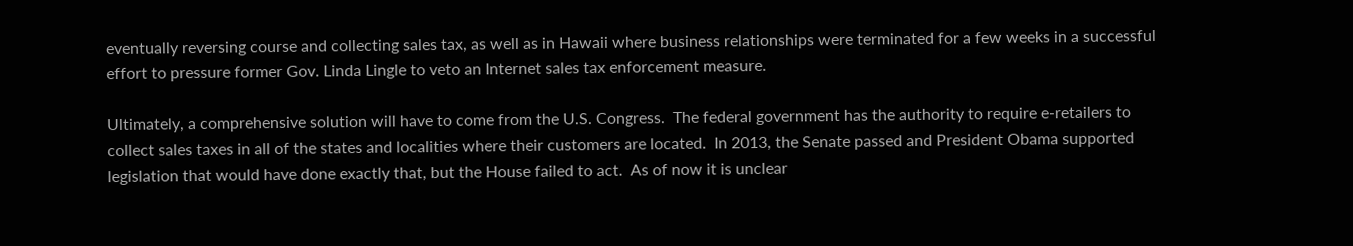eventually reversing course and collecting sales tax, as well as in Hawaii where business relationships were terminated for a few weeks in a successful effort to pressure former Gov. Linda Lingle to veto an Internet sales tax enforcement measure.

Ultimately, a comprehensive solution will have to come from the U.S. Congress.  The federal government has the authority to require e-retailers to collect sales taxes in all of the states and localities where their customers are located.  In 2013, the Senate passed and President Obama supported legislation that would have done exactly that, but the House failed to act.  As of now it is unclear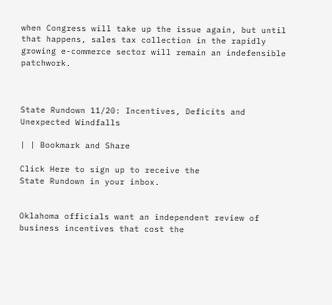when Congress will take up the issue again, but until that happens, sales tax collection in the rapidly growing e-commerce sector will remain an indefensible patchwork.



State Rundown 11/20: Incentives, Deficits and Unexpected Windfalls

| | Bookmark and Share

Click Here to sign up to receive the
State Rundown in your inbox.


Oklahoma officials want an independent review of business incentives that cost the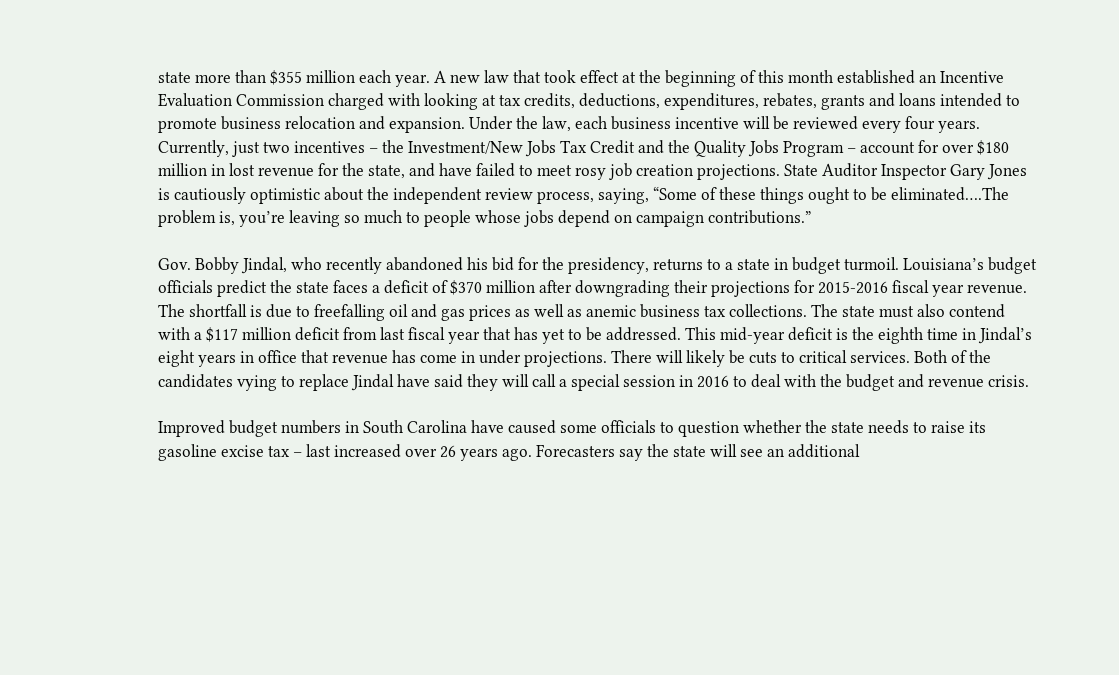state more than $355 million each year. A new law that took effect at the beginning of this month established an Incentive Evaluation Commission charged with looking at tax credits, deductions, expenditures, rebates, grants and loans intended to promote business relocation and expansion. Under the law, each business incentive will be reviewed every four years. Currently, just two incentives – the Investment/New Jobs Tax Credit and the Quality Jobs Program – account for over $180 million in lost revenue for the state, and have failed to meet rosy job creation projections. State Auditor Inspector Gary Jones is cautiously optimistic about the independent review process, saying, “Some of these things ought to be eliminated….The problem is, you’re leaving so much to people whose jobs depend on campaign contributions.”

Gov. Bobby Jindal, who recently abandoned his bid for the presidency, returns to a state in budget turmoil. Louisiana’s budget officials predict the state faces a deficit of $370 million after downgrading their projections for 2015-2016 fiscal year revenue. The shortfall is due to freefalling oil and gas prices as well as anemic business tax collections. The state must also contend with a $117 million deficit from last fiscal year that has yet to be addressed. This mid-year deficit is the eighth time in Jindal’s eight years in office that revenue has come in under projections. There will likely be cuts to critical services. Both of the candidates vying to replace Jindal have said they will call a special session in 2016 to deal with the budget and revenue crisis.

Improved budget numbers in South Carolina have caused some officials to question whether the state needs to raise its gasoline excise tax – last increased over 26 years ago. Forecasters say the state will see an additional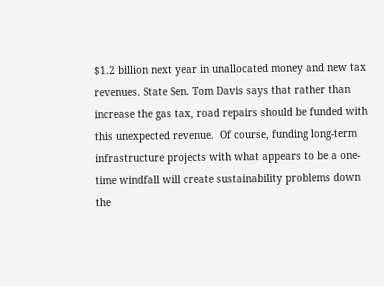$1.2 billion next year in unallocated money and new tax revenues. State Sen. Tom Davis says that rather than increase the gas tax, road repairs should be funded with this unexpected revenue.  Of course, funding long-term infrastructure projects with what appears to be a one-time windfall will create sustainability problems down the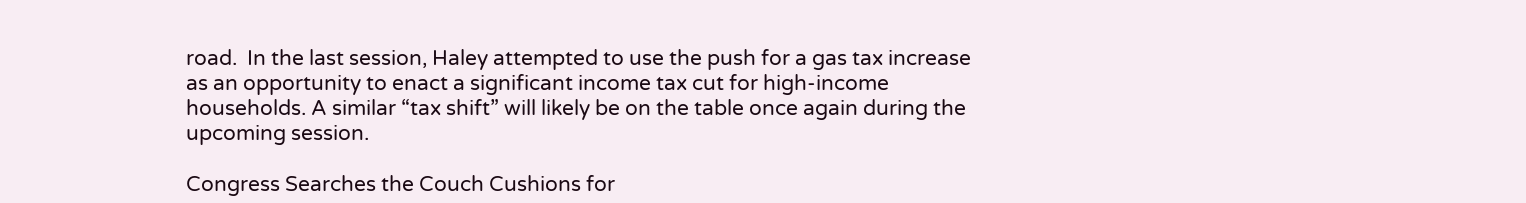road.  In the last session, Haley attempted to use the push for a gas tax increase as an opportunity to enact a significant income tax cut for high-income households. A similar “tax shift” will likely be on the table once again during the upcoming session.

Congress Searches the Couch Cushions for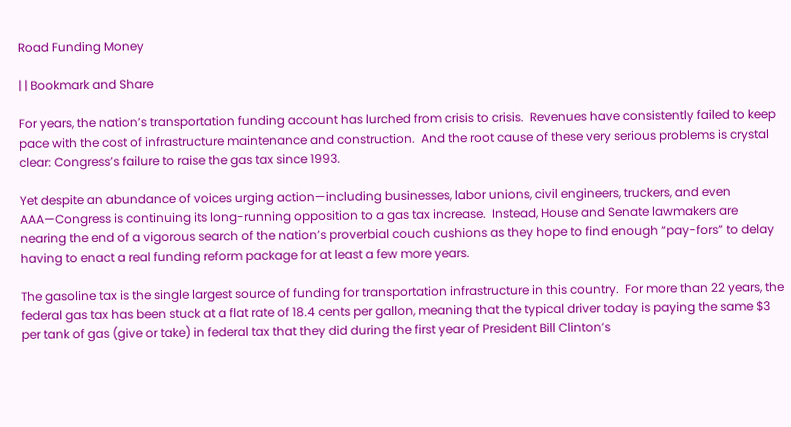Road Funding Money

| | Bookmark and Share

For years, the nation’s transportation funding account has lurched from crisis to crisis.  Revenues have consistently failed to keep pace with the cost of infrastructure maintenance and construction.  And the root cause of these very serious problems is crystal clear: Congress’s failure to raise the gas tax since 1993.

Yet despite an abundance of voices urging action—including businesses, labor unions, civil engineers, truckers, and even AAA—Congress is continuing its long-running opposition to a gas tax increase.  Instead, House and Senate lawmakers are nearing the end of a vigorous search of the nation’s proverbial couch cushions as they hope to find enough “pay-fors” to delay having to enact a real funding reform package for at least a few more years.

The gasoline tax is the single largest source of funding for transportation infrastructure in this country.  For more than 22 years, the federal gas tax has been stuck at a flat rate of 18.4 cents per gallon, meaning that the typical driver today is paying the same $3 per tank of gas (give or take) in federal tax that they did during the first year of President Bill Clinton’s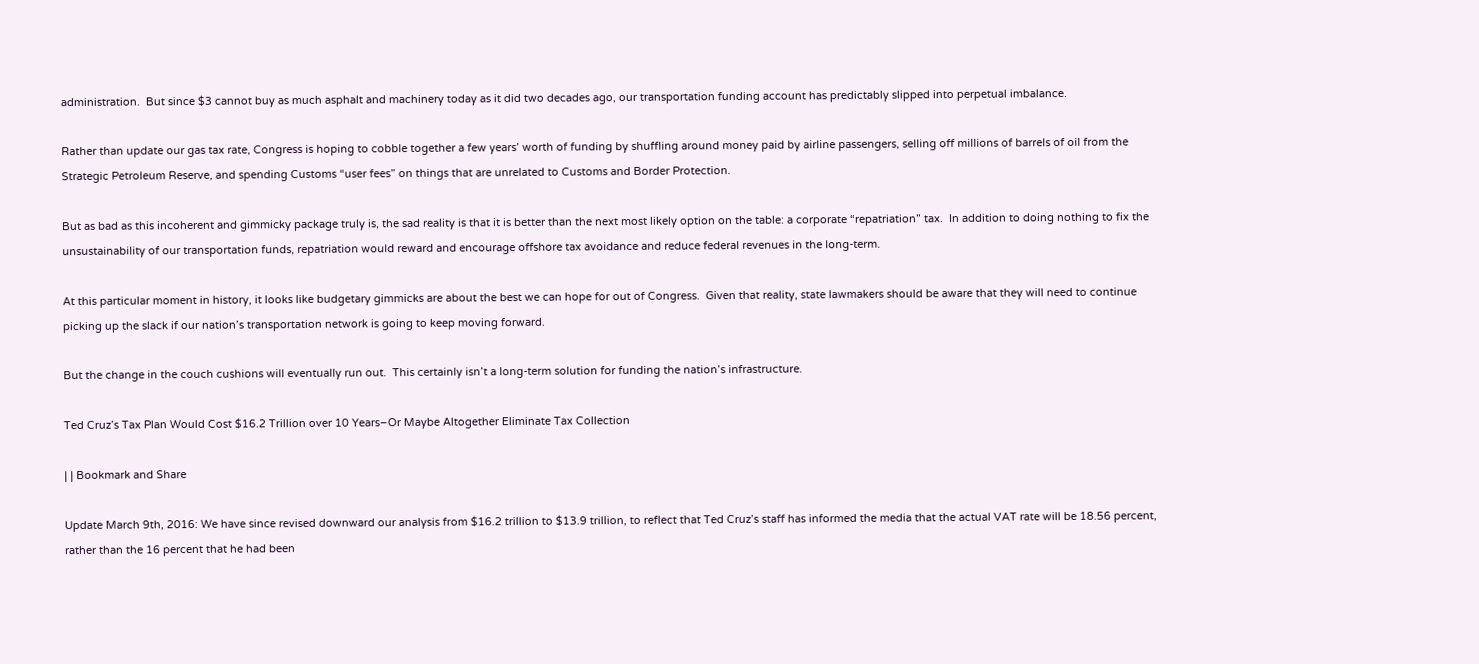administration.  But since $3 cannot buy as much asphalt and machinery today as it did two decades ago, our transportation funding account has predictably slipped into perpetual imbalance.

Rather than update our gas tax rate, Congress is hoping to cobble together a few years’ worth of funding by shuffling around money paid by airline passengers, selling off millions of barrels of oil from the Strategic Petroleum Reserve, and spending Customs “user fees” on things that are unrelated to Customs and Border Protection.

But as bad as this incoherent and gimmicky package truly is, the sad reality is that it is better than the next most likely option on the table: a corporate “repatriation” tax.  In addition to doing nothing to fix the unsustainability of our transportation funds, repatriation would reward and encourage offshore tax avoidance and reduce federal revenues in the long-term.

At this particular moment in history, it looks like budgetary gimmicks are about the best we can hope for out of Congress.  Given that reality, state lawmakers should be aware that they will need to continue picking up the slack if our nation’s transportation network is going to keep moving forward.

But the change in the couch cushions will eventually run out.  This certainly isn’t a long-term solution for funding the nation’s infrastructure.

Ted Cruz’s Tax Plan Would Cost $16.2 Trillion over 10 Years–Or Maybe Altogether Eliminate Tax Collection

| | Bookmark and Share

Update March 9th, 2016: We have since revised downward our analysis from $16.2 trillion to $13.9 trillion, to reflect that Ted Cruz’s staff has informed the media that the actual VAT rate will be 18.56 percent, rather than the 16 percent that he had been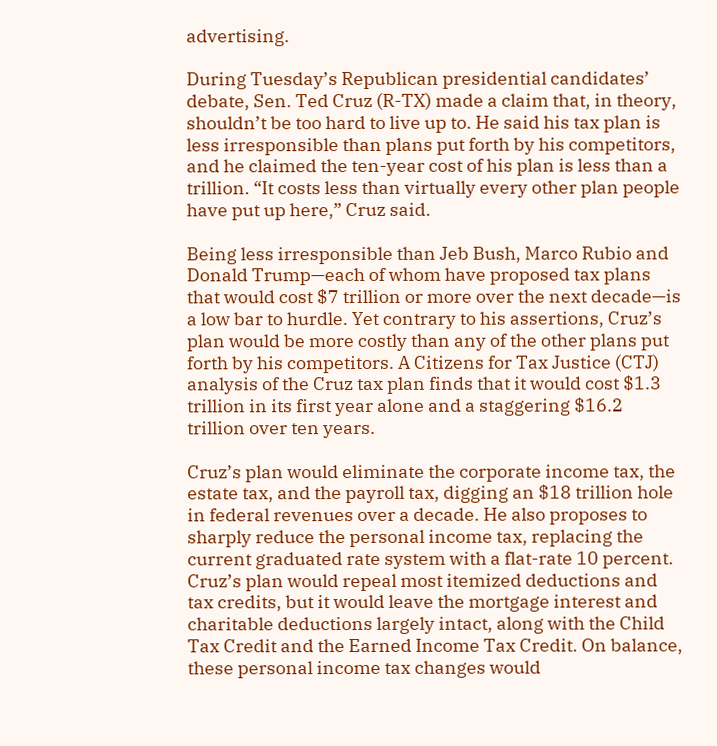advertising.

During Tuesday’s Republican presidential candidates’ debate, Sen. Ted Cruz (R-TX) made a claim that, in theory, shouldn’t be too hard to live up to. He said his tax plan is less irresponsible than plans put forth by his competitors, and he claimed the ten-year cost of his plan is less than a trillion. “It costs less than virtually every other plan people have put up here,” Cruz said.

Being less irresponsible than Jeb Bush, Marco Rubio and Donald Trump—each of whom have proposed tax plans that would cost $7 trillion or more over the next decade—is a low bar to hurdle. Yet contrary to his assertions, Cruz’s plan would be more costly than any of the other plans put forth by his competitors. A Citizens for Tax Justice (CTJ) analysis of the Cruz tax plan finds that it would cost $1.3 trillion in its first year alone and a staggering $16.2 trillion over ten years.

Cruz’s plan would eliminate the corporate income tax, the estate tax, and the payroll tax, digging an $18 trillion hole in federal revenues over a decade. He also proposes to sharply reduce the personal income tax, replacing the current graduated rate system with a flat-rate 10 percent.  Cruz’s plan would repeal most itemized deductions and tax credits, but it would leave the mortgage interest and charitable deductions largely intact, along with the Child Tax Credit and the Earned Income Tax Credit. On balance, these personal income tax changes would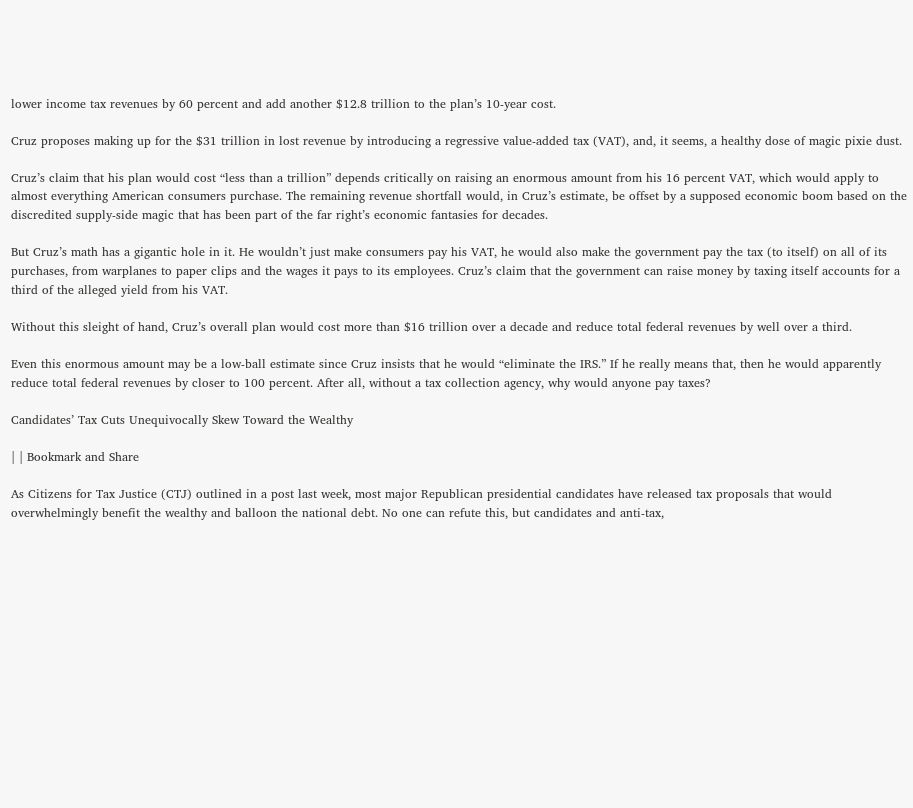lower income tax revenues by 60 percent and add another $12.8 trillion to the plan’s 10-year cost.

Cruz proposes making up for the $31 trillion in lost revenue by introducing a regressive value-added tax (VAT), and, it seems, a healthy dose of magic pixie dust.

Cruz’s claim that his plan would cost “less than a trillion” depends critically on raising an enormous amount from his 16 percent VAT, which would apply to almost everything American consumers purchase. The remaining revenue shortfall would, in Cruz’s estimate, be offset by a supposed economic boom based on the discredited supply-side magic that has been part of the far right’s economic fantasies for decades.

But Cruz’s math has a gigantic hole in it. He wouldn’t just make consumers pay his VAT, he would also make the government pay the tax (to itself) on all of its purchases, from warplanes to paper clips and the wages it pays to its employees. Cruz’s claim that the government can raise money by taxing itself accounts for a third of the alleged yield from his VAT.

Without this sleight of hand, Cruz’s overall plan would cost more than $16 trillion over a decade and reduce total federal revenues by well over a third.

Even this enormous amount may be a low-ball estimate since Cruz insists that he would “eliminate the IRS.” If he really means that, then he would apparently reduce total federal revenues by closer to 100 percent. After all, without a tax collection agency, why would anyone pay taxes?

Candidates’ Tax Cuts Unequivocally Skew Toward the Wealthy

| | Bookmark and Share

As Citizens for Tax Justice (CTJ) outlined in a post last week, most major Republican presidential candidates have released tax proposals that would overwhelmingly benefit the wealthy and balloon the national debt. No one can refute this, but candidates and anti-tax,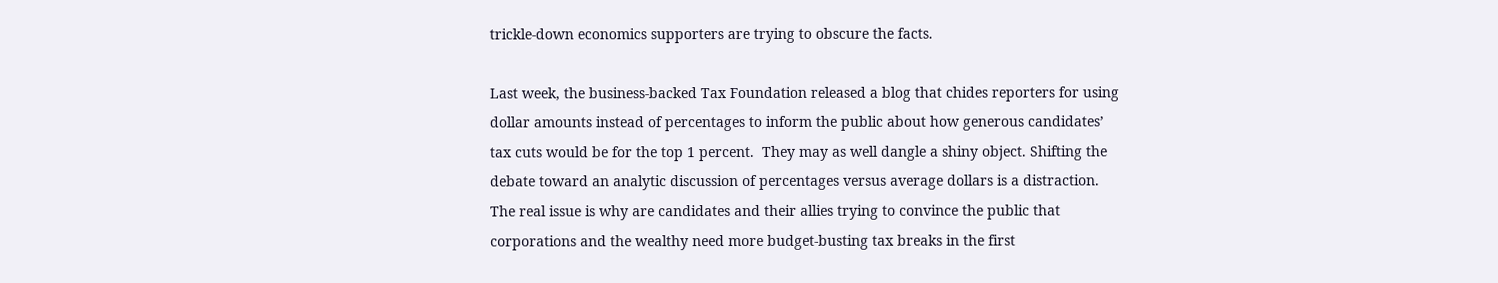trickle-down economics supporters are trying to obscure the facts.

Last week, the business-backed Tax Foundation released a blog that chides reporters for using dollar amounts instead of percentages to inform the public about how generous candidates’ tax cuts would be for the top 1 percent.  They may as well dangle a shiny object. Shifting the debate toward an analytic discussion of percentages versus average dollars is a distraction. The real issue is why are candidates and their allies trying to convince the public that corporations and the wealthy need more budget-busting tax breaks in the first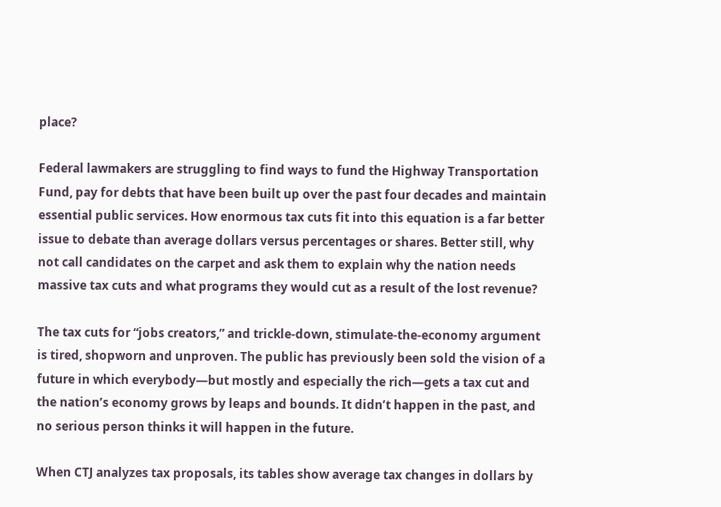place?

Federal lawmakers are struggling to find ways to fund the Highway Transportation Fund, pay for debts that have been built up over the past four decades and maintain essential public services. How enormous tax cuts fit into this equation is a far better issue to debate than average dollars versus percentages or shares. Better still, why not call candidates on the carpet and ask them to explain why the nation needs massive tax cuts and what programs they would cut as a result of the lost revenue?

The tax cuts for “jobs creators,” and trickle-down, stimulate-the-economy argument is tired, shopworn and unproven. The public has previously been sold the vision of a future in which everybody—but mostly and especially the rich—gets a tax cut and the nation’s economy grows by leaps and bounds. It didn’t happen in the past, and no serious person thinks it will happen in the future.

When CTJ analyzes tax proposals, its tables show average tax changes in dollars by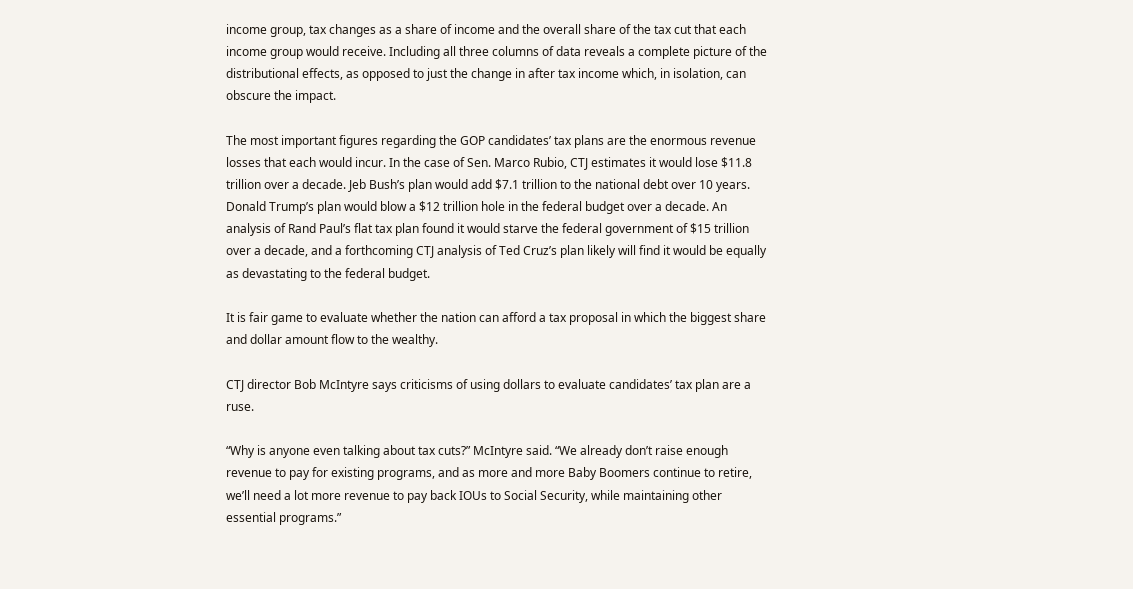income group, tax changes as a share of income and the overall share of the tax cut that each income group would receive. Including all three columns of data reveals a complete picture of the distributional effects, as opposed to just the change in after tax income which, in isolation, can obscure the impact.

The most important figures regarding the GOP candidates’ tax plans are the enormous revenue losses that each would incur. In the case of Sen. Marco Rubio, CTJ estimates it would lose $11.8 trillion over a decade. Jeb Bush’s plan would add $7.1 trillion to the national debt over 10 years. Donald Trump’s plan would blow a $12 trillion hole in the federal budget over a decade. An analysis of Rand Paul’s flat tax plan found it would starve the federal government of $15 trillion over a decade, and a forthcoming CTJ analysis of Ted Cruz’s plan likely will find it would be equally as devastating to the federal budget.

It is fair game to evaluate whether the nation can afford a tax proposal in which the biggest share and dollar amount flow to the wealthy.

CTJ director Bob McIntyre says criticisms of using dollars to evaluate candidates’ tax plan are a ruse.

“Why is anyone even talking about tax cuts?” McIntyre said. “We already don’t raise enough revenue to pay for existing programs, and as more and more Baby Boomers continue to retire, we’ll need a lot more revenue to pay back IOUs to Social Security, while maintaining other essential programs.”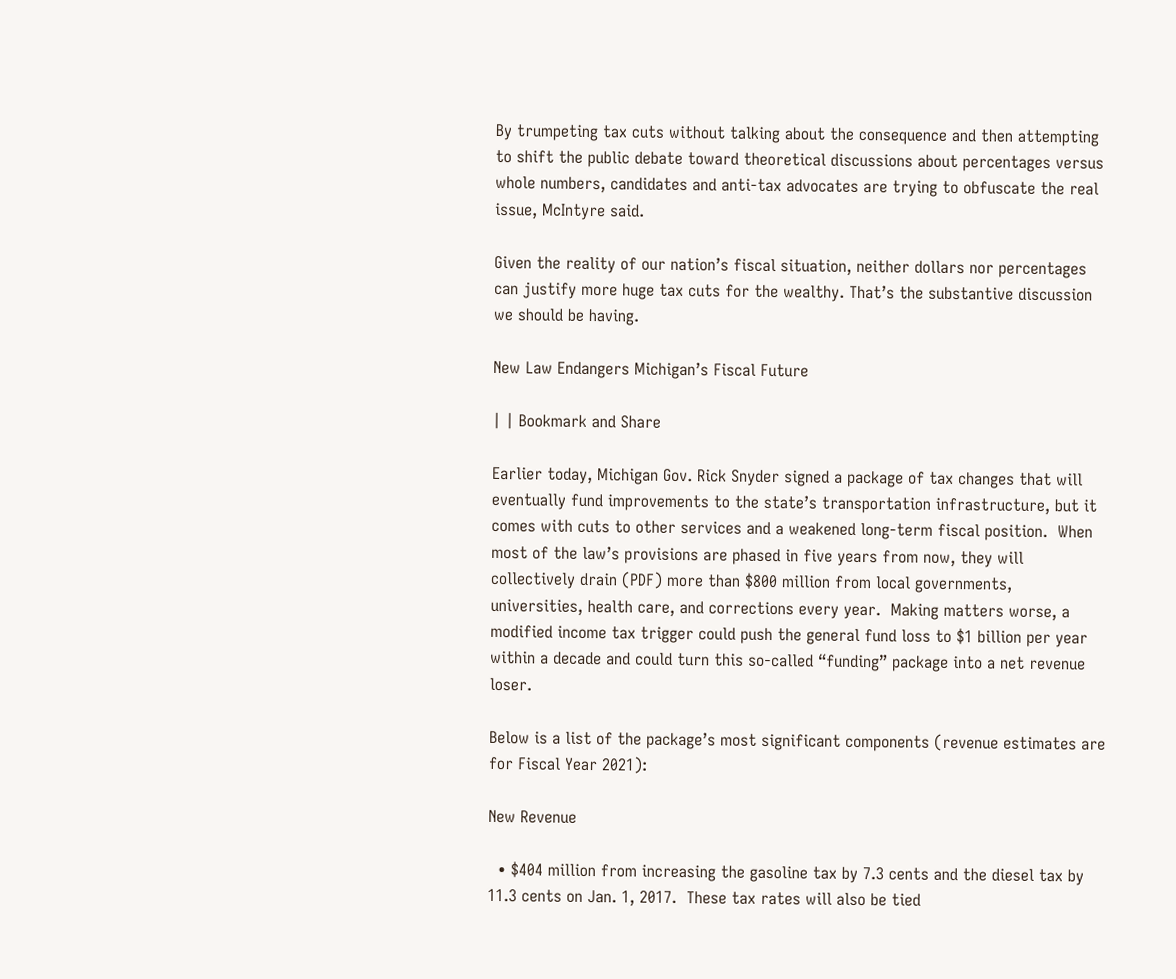By trumpeting tax cuts without talking about the consequence and then attempting to shift the public debate toward theoretical discussions about percentages versus whole numbers, candidates and anti-tax advocates are trying to obfuscate the real issue, McIntyre said.

Given the reality of our nation’s fiscal situation, neither dollars nor percentages can justify more huge tax cuts for the wealthy. That’s the substantive discussion we should be having.

New Law Endangers Michigan’s Fiscal Future

| | Bookmark and Share

Earlier today, Michigan Gov. Rick Snyder signed a package of tax changes that will eventually fund improvements to the state’s transportation infrastructure, but it comes with cuts to other services and a weakened long-term fiscal position.  When most of the law’s provisions are phased in five years from now, they will collectively drain (PDF) more than $800 million from local governments, universities, health care, and corrections every year.  Making matters worse, a modified income tax trigger could push the general fund loss to $1 billion per year within a decade and could turn this so-called “funding” package into a net revenue loser.

Below is a list of the package’s most significant components (revenue estimates are for Fiscal Year 2021):

New Revenue

  • $404 million from increasing the gasoline tax by 7.3 cents and the diesel tax by 11.3 cents on Jan. 1, 2017.  These tax rates will also be tied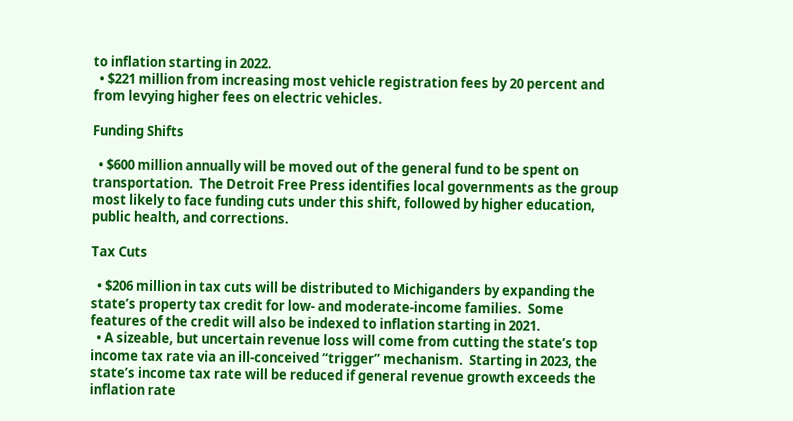to inflation starting in 2022.
  • $221 million from increasing most vehicle registration fees by 20 percent and from levying higher fees on electric vehicles.

Funding Shifts

  • $600 million annually will be moved out of the general fund to be spent on transportation.  The Detroit Free Press identifies local governments as the group most likely to face funding cuts under this shift, followed by higher education, public health, and corrections.

Tax Cuts

  • $206 million in tax cuts will be distributed to Michiganders by expanding the state’s property tax credit for low- and moderate-income families.  Some features of the credit will also be indexed to inflation starting in 2021.
  • A sizeable, but uncertain revenue loss will come from cutting the state’s top income tax rate via an ill-conceived “trigger” mechanism.  Starting in 2023, the state’s income tax rate will be reduced if general revenue growth exceeds the inflation rate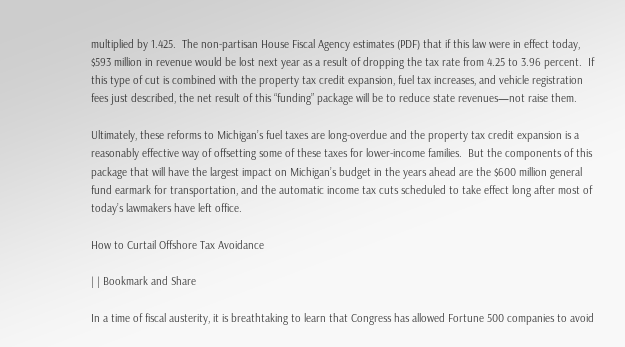multiplied by 1.425.  The non-partisan House Fiscal Agency estimates (PDF) that if this law were in effect today, $593 million in revenue would be lost next year as a result of dropping the tax rate from 4.25 to 3.96 percent.  If this type of cut is combined with the property tax credit expansion, fuel tax increases, and vehicle registration fees just described, the net result of this “funding” package will be to reduce state revenues—not raise them.

Ultimately, these reforms to Michigan’s fuel taxes are long-overdue and the property tax credit expansion is a reasonably effective way of offsetting some of these taxes for lower-income families.  But the components of this package that will have the largest impact on Michigan’s budget in the years ahead are the $600 million general fund earmark for transportation, and the automatic income tax cuts scheduled to take effect long after most of today’s lawmakers have left office.

How to Curtail Offshore Tax Avoidance

| | Bookmark and Share

In a time of fiscal austerity, it is breathtaking to learn that Congress has allowed Fortune 500 companies to avoid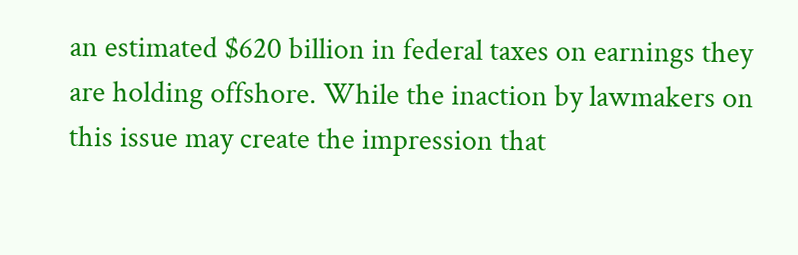an estimated $620 billion in federal taxes on earnings they are holding offshore. While the inaction by lawmakers on this issue may create the impression that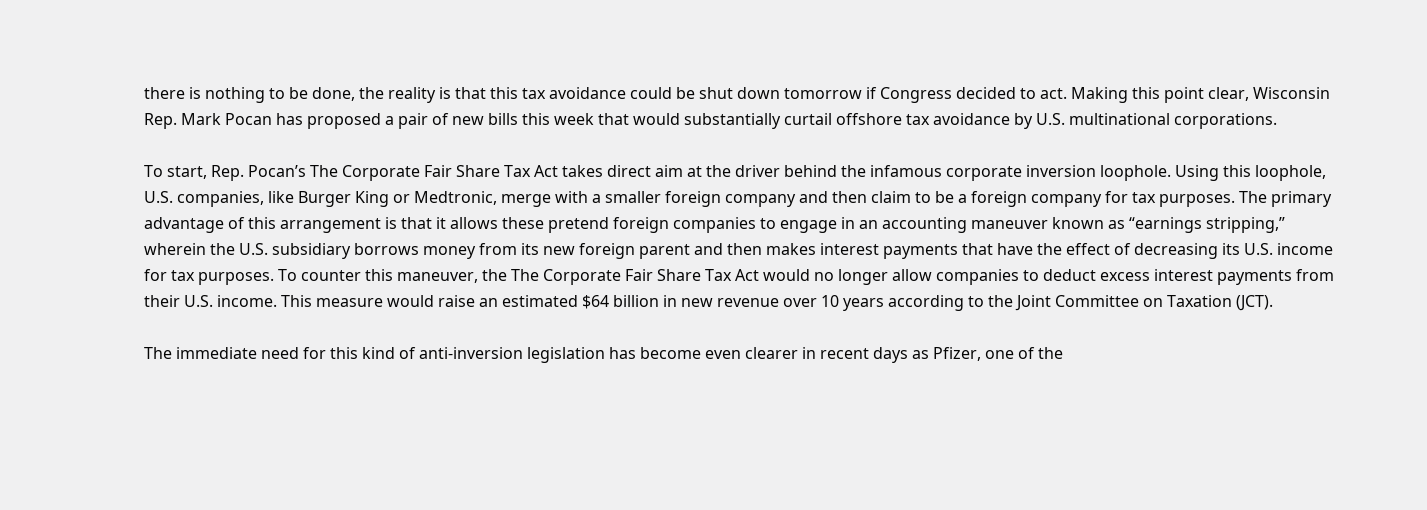there is nothing to be done, the reality is that this tax avoidance could be shut down tomorrow if Congress decided to act. Making this point clear, Wisconsin Rep. Mark Pocan has proposed a pair of new bills this week that would substantially curtail offshore tax avoidance by U.S. multinational corporations.

To start, Rep. Pocan’s The Corporate Fair Share Tax Act takes direct aim at the driver behind the infamous corporate inversion loophole. Using this loophole, U.S. companies, like Burger King or Medtronic, merge with a smaller foreign company and then claim to be a foreign company for tax purposes. The primary advantage of this arrangement is that it allows these pretend foreign companies to engage in an accounting maneuver known as “earnings stripping,” wherein the U.S. subsidiary borrows money from its new foreign parent and then makes interest payments that have the effect of decreasing its U.S. income for tax purposes. To counter this maneuver, the The Corporate Fair Share Tax Act would no longer allow companies to deduct excess interest payments from their U.S. income. This measure would raise an estimated $64 billion in new revenue over 10 years according to the Joint Committee on Taxation (JCT).

The immediate need for this kind of anti-inversion legislation has become even clearer in recent days as Pfizer, one of the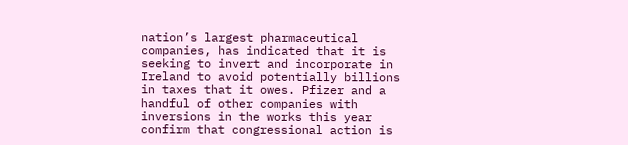nation’s largest pharmaceutical companies, has indicated that it is seeking to invert and incorporate in Ireland to avoid potentially billions in taxes that it owes. Pfizer and a handful of other companies with inversions in the works this year confirm that congressional action is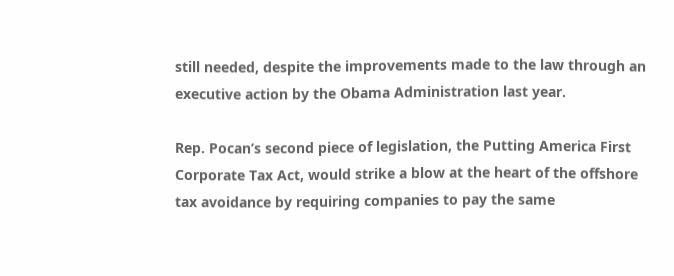still needed, despite the improvements made to the law through an executive action by the Obama Administration last year.

Rep. Pocan’s second piece of legislation, the Putting America First Corporate Tax Act, would strike a blow at the heart of the offshore tax avoidance by requiring companies to pay the same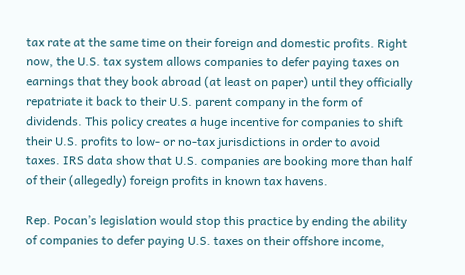tax rate at the same time on their foreign and domestic profits. Right now, the U.S. tax system allows companies to defer paying taxes on earnings that they book abroad (at least on paper) until they officially repatriate it back to their U.S. parent company in the form of dividends. This policy creates a huge incentive for companies to shift their U.S. profits to low- or no-tax jurisdictions in order to avoid taxes. IRS data show that U.S. companies are booking more than half of their (allegedly) foreign profits in known tax havens.

Rep. Pocan’s legislation would stop this practice by ending the ability of companies to defer paying U.S. taxes on their offshore income,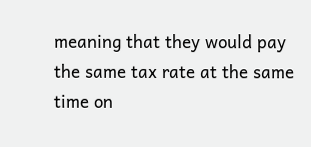meaning that they would pay the same tax rate at the same time on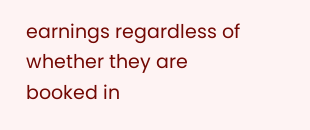earnings regardless of whether they are booked in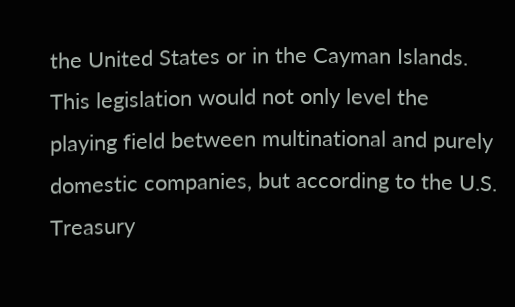the United States or in the Cayman Islands. This legislation would not only level the playing field between multinational and purely domestic companies, but according to the U.S. Treasury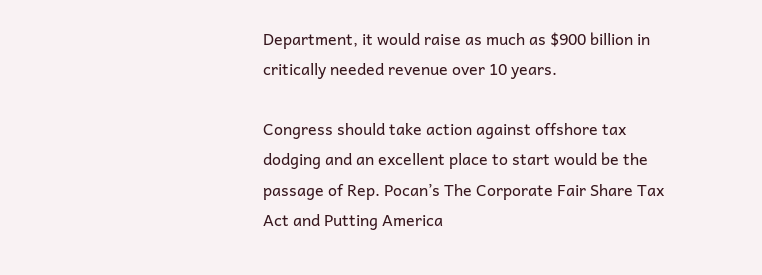Department, it would raise as much as $900 billion in critically needed revenue over 10 years.

Congress should take action against offshore tax dodging and an excellent place to start would be the passage of Rep. Pocan’s The Corporate Fair Share Tax Act and Putting America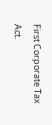First Corporate Tax Act.